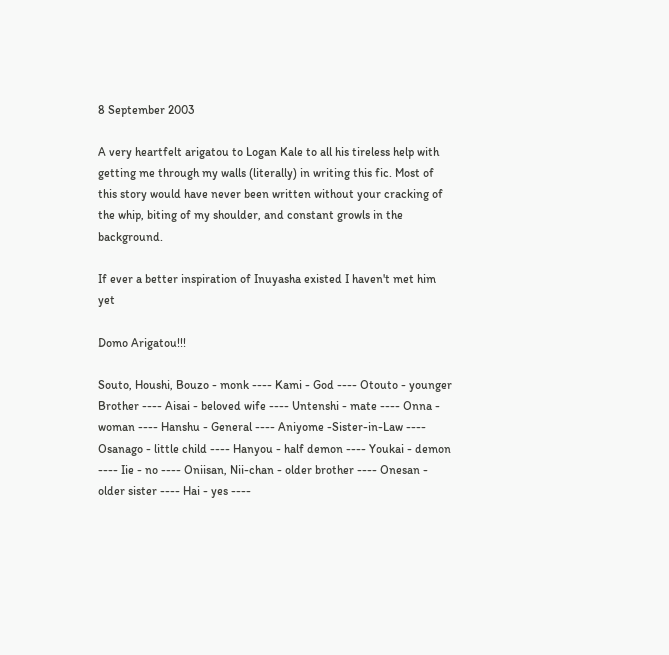8 September 2003

A very heartfelt arigatou to Logan Kale to all his tireless help with getting me through my walls (literally) in writing this fic. Most of this story would have never been written without your cracking of the whip, biting of my shoulder, and constant growls in the background.

If ever a better inspiration of Inuyasha existed I haven't met him yet

Domo Arigatou!!!

Souto, Houshi, Bouzo - monk ---- Kami - God ---- Otouto - younger Brother ---- Aisai - beloved wife ---- Untenshi - mate ---- Onna - woman ---- Hanshu - General ---- Aniyome -Sister-in-Law ---- Osanago - little child ---- Hanyou - half demon ---- Youkai - demon ---- Iie - no ---- Oniisan, Nii-chan - older brother ---- Onesan - older sister ---- Hai - yes ----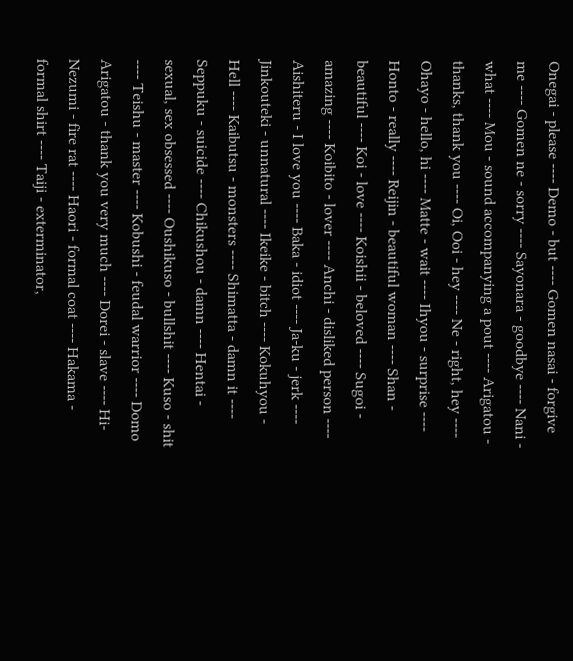Onegai - please ---- Demo - but ---- Gomen nasai - forgive me ---- Gomen ne - sorry ---- Sayonara - goodbye ---- Nani - what ---- Mou - sound accompanying a pout ---- Arigatou - thanks, thank you ---- Oi, Ooi - hey ---- Ne - right, hey ---- Ohayo - hello, hi ---- Matte - wait ---- Ihyou - surprise ---- Honto - really ---- Reijin - beautiful woman ---- Shan - beautiful ---- Koi - love ---- Koishii - beloved ---- Sugoi - amazing ---- Koibito - lover ---- Anchi - disliked person ---- Aishiteru - I love you ---- Baka - idiot ---- Ja-ku - jerk ---- Jinkouteki - unnatural ---- Ikeike - bitch ---- Kokuhyou - Hell ---- Kaibutsu - monsters ---- Shimatta - damn it ---- Seppuku - suicide ---- Chikushou - damn ---- Hentai - sexual, sex obsessed ---- Oushikuso - bullshit ---- Kuso - shit ---- Teishu - master ---- Kobushi - feudal warrior ---- Domo Arigatou - thank you very much ---- Dorei - slave ---- Hi-Nezumi - fire rat ---- Haori - formal coat ---- Hakama - formal shirt ---- Taiji - exterminator,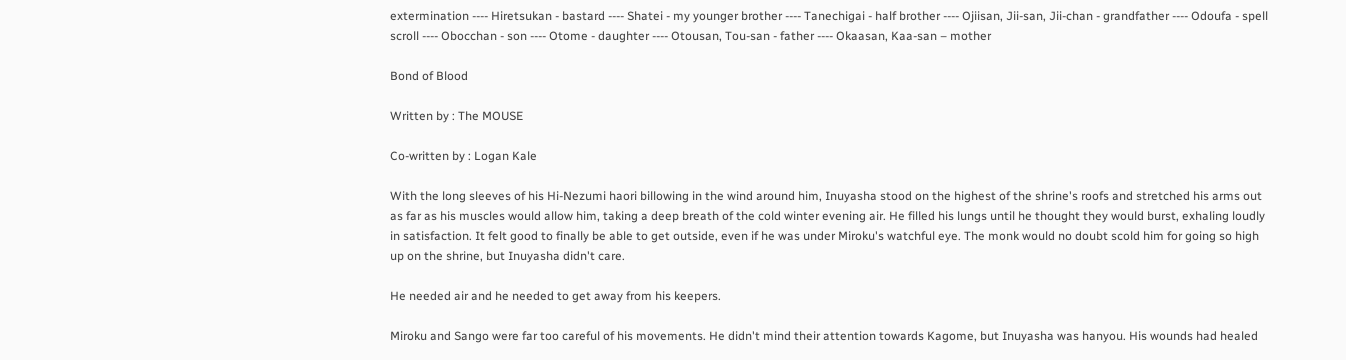extermination ---- Hiretsukan - bastard ---- Shatei - my younger brother ---- Tanechigai - half brother ---- Ojiisan, Jii-san, Jii-chan - grandfather ---- Odoufa - spell scroll ---- Obocchan - son ---- Otome - daughter ---- Otousan, Tou-san - father ---- Okaasan, Kaa-san – mother

Bond of Blood

Written by : The MOUSE

Co-written by : Logan Kale

With the long sleeves of his Hi-Nezumi haori billowing in the wind around him, Inuyasha stood on the highest of the shrine's roofs and stretched his arms out as far as his muscles would allow him, taking a deep breath of the cold winter evening air. He filled his lungs until he thought they would burst, exhaling loudly in satisfaction. It felt good to finally be able to get outside, even if he was under Miroku's watchful eye. The monk would no doubt scold him for going so high up on the shrine, but Inuyasha didn't care.

He needed air and he needed to get away from his keepers.

Miroku and Sango were far too careful of his movements. He didn't mind their attention towards Kagome, but Inuyasha was hanyou. His wounds had healed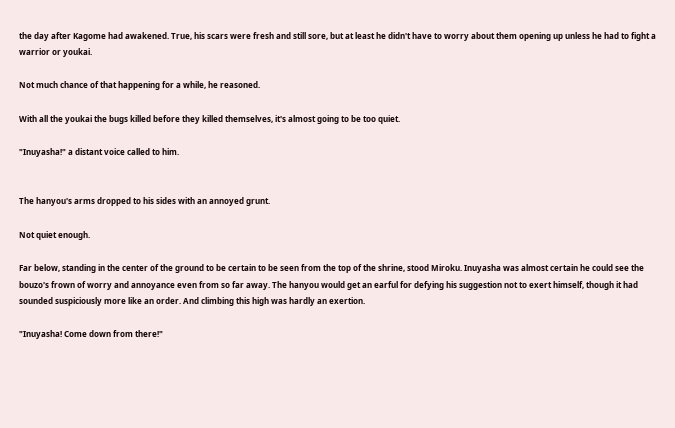the day after Kagome had awakened. True, his scars were fresh and still sore, but at least he didn't have to worry about them opening up unless he had to fight a warrior or youkai.

Not much chance of that happening for a while, he reasoned.

With all the youkai the bugs killed before they killed themselves, it's almost going to be too quiet.

"Inuyasha!" a distant voice called to him.


The hanyou's arms dropped to his sides with an annoyed grunt.

Not quiet enough.

Far below, standing in the center of the ground to be certain to be seen from the top of the shrine, stood Miroku. Inuyasha was almost certain he could see the bouzo's frown of worry and annoyance even from so far away. The hanyou would get an earful for defying his suggestion not to exert himself, though it had sounded suspiciously more like an order. And climbing this high was hardly an exertion.

"Inuyasha! Come down from there!"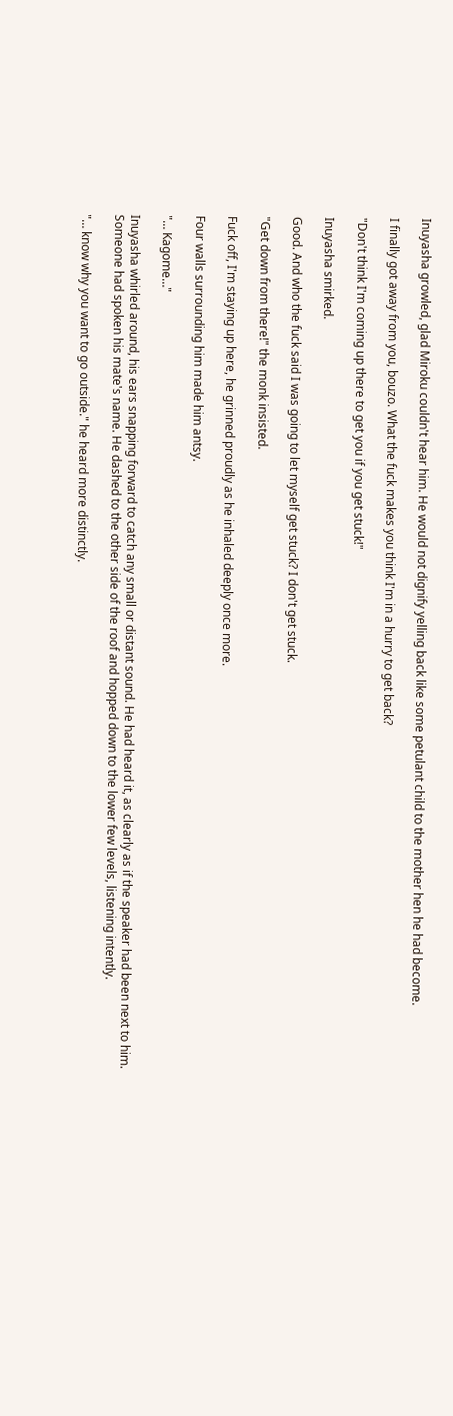Inuyasha growled, glad Miroku couldn't hear him. He would not dignify yelling back like some petulant child to the mother hen he had become.

I finally got away from you, bouzo. What the fuck makes you think I'm in a hurry to get back?

"Don't think I'm coming up there to get you if you get stuck!"

Inuyasha smirked.

Good. And who the fuck said I was going to let myself get stuck? I don't get stuck.

"Get down from there!" the monk insisted.

Fuck off, I'm staying up here, he grinned proudly as he inhaled deeply once more.

Four walls surrounding him made him antsy.

"… Kagome…"

Inuyasha whirled around, his ears snapping forward to catch any small or distant sound. He had heard it, as clearly as if the speaker had been next to him. Someone had spoken his mate's name. He dashed to the other side of the roof and hopped down to the lower few levels, listening intently.

"… know why you want to go outside." he heard more distinctly.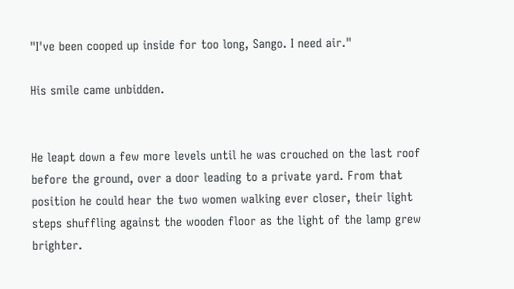"I've been cooped up inside for too long, Sango. I need air."

His smile came unbidden.


He leapt down a few more levels until he was crouched on the last roof before the ground, over a door leading to a private yard. From that position he could hear the two women walking ever closer, their light steps shuffling against the wooden floor as the light of the lamp grew brighter.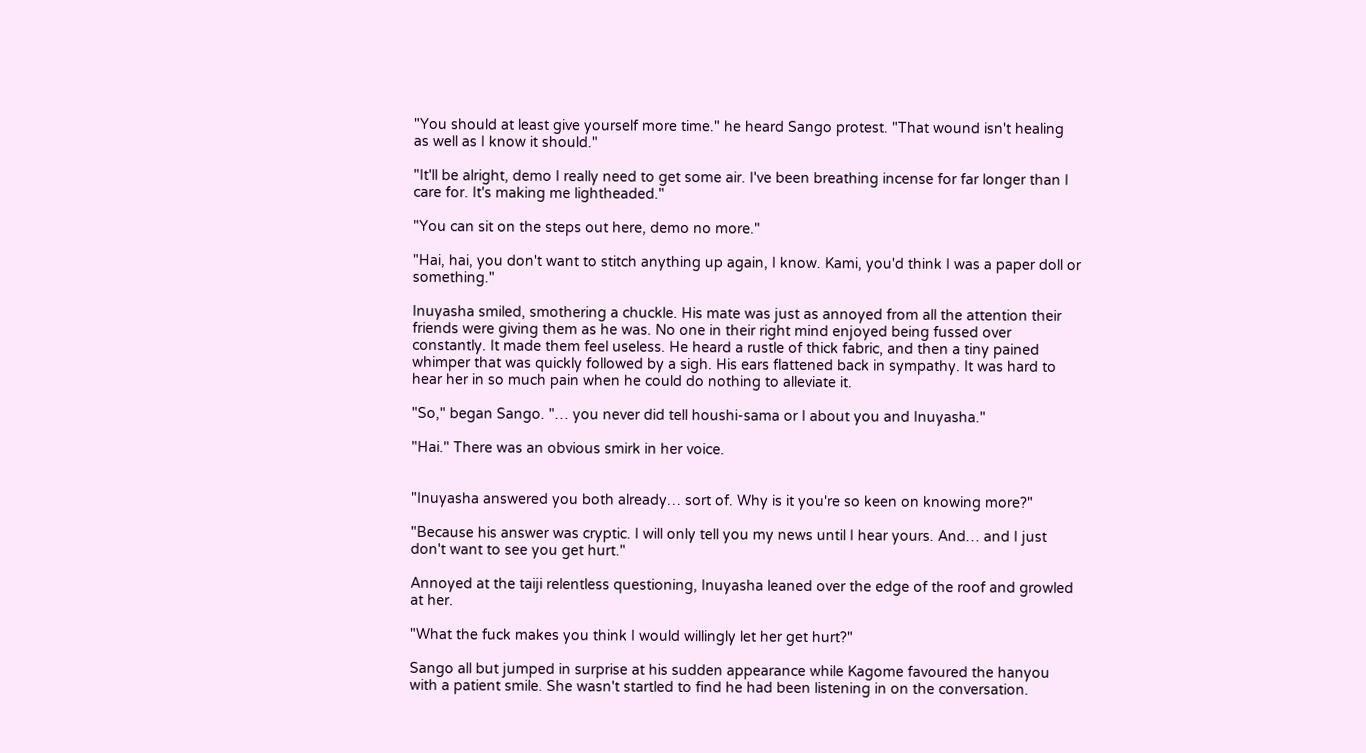"You should at least give yourself more time." he heard Sango protest. "That wound isn't healing as well as I know it should."

"It'll be alright, demo I really need to get some air. I've been breathing incense for far longer than I care for. It's making me lightheaded."

"You can sit on the steps out here, demo no more."

"Hai, hai, you don't want to stitch anything up again, I know. Kami, you'd think I was a paper doll or something."

Inuyasha smiled, smothering a chuckle. His mate was just as annoyed from all the attention their friends were giving them as he was. No one in their right mind enjoyed being fussed over constantly. It made them feel useless. He heard a rustle of thick fabric, and then a tiny pained whimper that was quickly followed by a sigh. His ears flattened back in sympathy. It was hard to hear her in so much pain when he could do nothing to alleviate it.

"So," began Sango. "… you never did tell houshi-sama or I about you and Inuyasha."

"Hai." There was an obvious smirk in her voice.


"Inuyasha answered you both already… sort of. Why is it you're so keen on knowing more?"

"Because his answer was cryptic. I will only tell you my news until I hear yours. And… and I just don't want to see you get hurt."

Annoyed at the taiji relentless questioning, Inuyasha leaned over the edge of the roof and growled at her.

"What the fuck makes you think I would willingly let her get hurt?"

Sango all but jumped in surprise at his sudden appearance while Kagome favoured the hanyou with a patient smile. She wasn't startled to find he had been listening in on the conversation.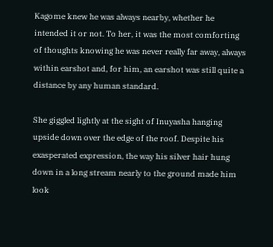Kagome knew he was always nearby, whether he intended it or not. To her, it was the most comforting of thoughts knowing he was never really far away, always within earshot and, for him, an earshot was still quite a distance by any human standard.

She giggled lightly at the sight of Inuyasha hanging upside down over the edge of the roof. Despite his exasperated expression, the way his silver hair hung down in a long stream nearly to the ground made him look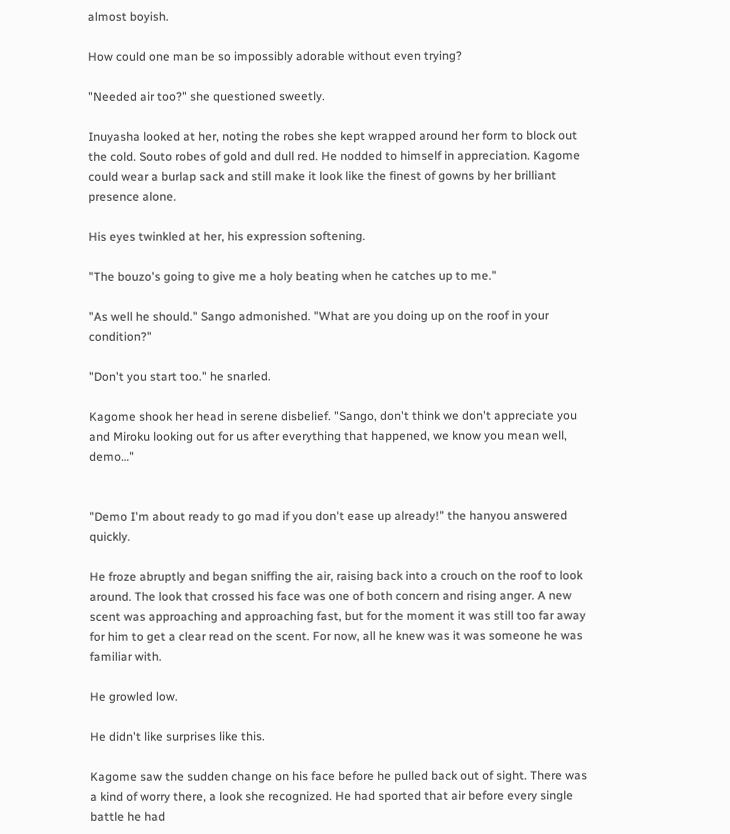almost boyish.

How could one man be so impossibly adorable without even trying?

"Needed air too?" she questioned sweetly.

Inuyasha looked at her, noting the robes she kept wrapped around her form to block out the cold. Souto robes of gold and dull red. He nodded to himself in appreciation. Kagome could wear a burlap sack and still make it look like the finest of gowns by her brilliant presence alone.

His eyes twinkled at her, his expression softening.

"The bouzo's going to give me a holy beating when he catches up to me."

"As well he should." Sango admonished. "What are you doing up on the roof in your condition?"

"Don't you start too." he snarled.

Kagome shook her head in serene disbelief. "Sango, don't think we don't appreciate you and Miroku looking out for us after everything that happened, we know you mean well, demo…"


"Demo I'm about ready to go mad if you don't ease up already!" the hanyou answered quickly.

He froze abruptly and began sniffing the air, raising back into a crouch on the roof to look around. The look that crossed his face was one of both concern and rising anger. A new scent was approaching and approaching fast, but for the moment it was still too far away for him to get a clear read on the scent. For now, all he knew was it was someone he was familiar with.

He growled low.

He didn't like surprises like this.

Kagome saw the sudden change on his face before he pulled back out of sight. There was a kind of worry there, a look she recognized. He had sported that air before every single battle he had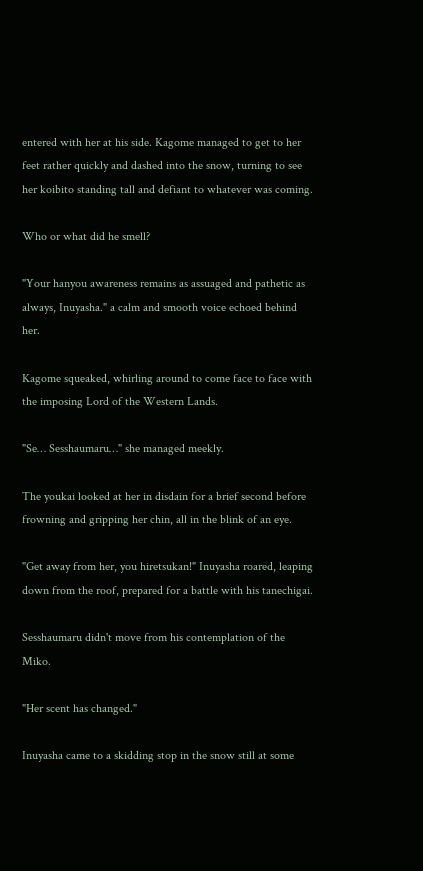entered with her at his side. Kagome managed to get to her feet rather quickly and dashed into the snow, turning to see her koibito standing tall and defiant to whatever was coming.

Who or what did he smell?

"Your hanyou awareness remains as assuaged and pathetic as always, Inuyasha." a calm and smooth voice echoed behind her.

Kagome squeaked, whirling around to come face to face with the imposing Lord of the Western Lands.

"Se… Sesshaumaru…" she managed meekly.

The youkai looked at her in disdain for a brief second before frowning and gripping her chin, all in the blink of an eye.

"Get away from her, you hiretsukan!" Inuyasha roared, leaping down from the roof, prepared for a battle with his tanechigai.

Sesshaumaru didn't move from his contemplation of the Miko.

"Her scent has changed."

Inuyasha came to a skidding stop in the snow still at some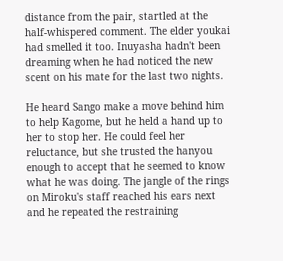distance from the pair, startled at the half-whispered comment. The elder youkai had smelled it too. Inuyasha hadn't been dreaming when he had noticed the new scent on his mate for the last two nights.

He heard Sango make a move behind him to help Kagome, but he held a hand up to her to stop her. He could feel her reluctance, but she trusted the hanyou enough to accept that he seemed to know what he was doing. The jangle of the rings on Miroku's staff reached his ears next and he repeated the restraining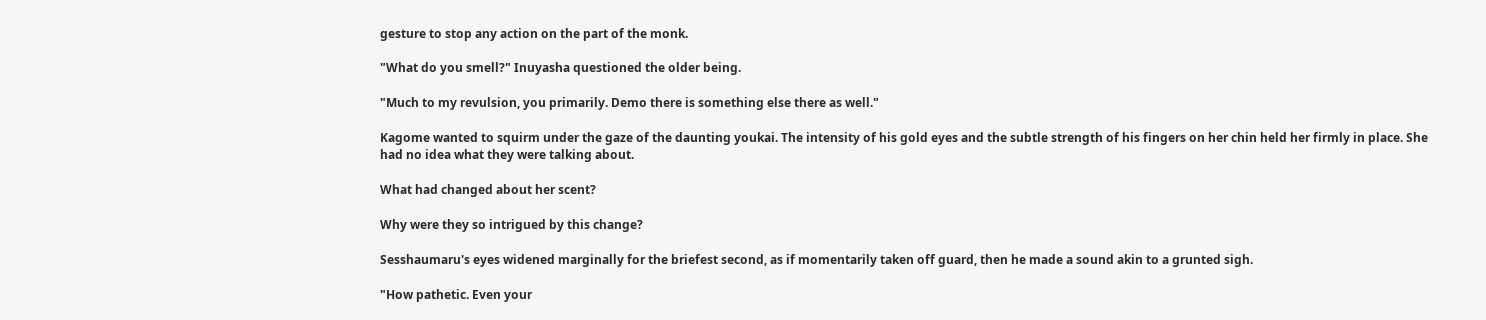gesture to stop any action on the part of the monk.

"What do you smell?" Inuyasha questioned the older being.

"Much to my revulsion, you primarily. Demo there is something else there as well."

Kagome wanted to squirm under the gaze of the daunting youkai. The intensity of his gold eyes and the subtle strength of his fingers on her chin held her firmly in place. She had no idea what they were talking about.

What had changed about her scent?

Why were they so intrigued by this change?

Sesshaumaru's eyes widened marginally for the briefest second, as if momentarily taken off guard, then he made a sound akin to a grunted sigh.

"How pathetic. Even your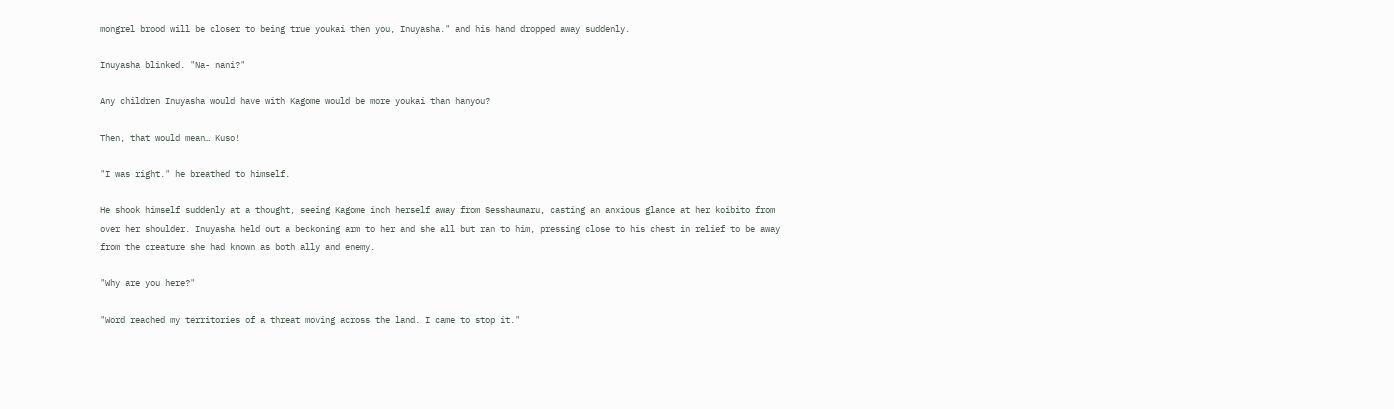mongrel brood will be closer to being true youkai then you, Inuyasha." and his hand dropped away suddenly.

Inuyasha blinked. "Na- nani?"

Any children Inuyasha would have with Kagome would be more youkai than hanyou?

Then, that would mean… Kuso!

"I was right." he breathed to himself.

He shook himself suddenly at a thought, seeing Kagome inch herself away from Sesshaumaru, casting an anxious glance at her koibito from over her shoulder. Inuyasha held out a beckoning arm to her and she all but ran to him, pressing close to his chest in relief to be away from the creature she had known as both ally and enemy.

"Why are you here?"

"Word reached my territories of a threat moving across the land. I came to stop it."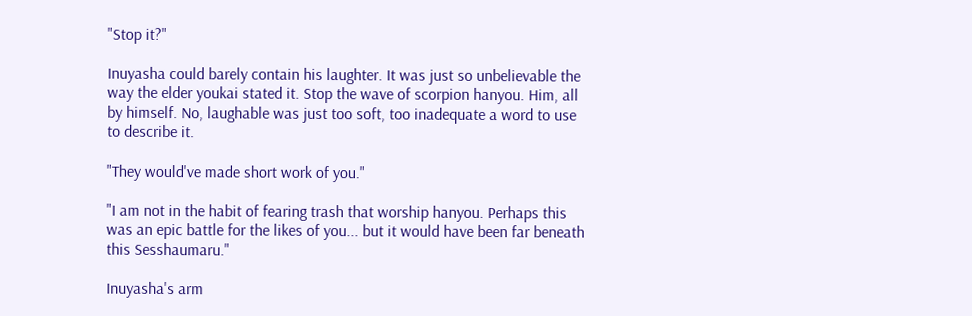"Stop it?"

Inuyasha could barely contain his laughter. It was just so unbelievable the way the elder youkai stated it. Stop the wave of scorpion hanyou. Him, all by himself. No, laughable was just too soft, too inadequate a word to use to describe it.

"They would've made short work of you."

"I am not in the habit of fearing trash that worship hanyou. Perhaps this was an epic battle for the likes of you... but it would have been far beneath this Sesshaumaru."

Inuyasha's arm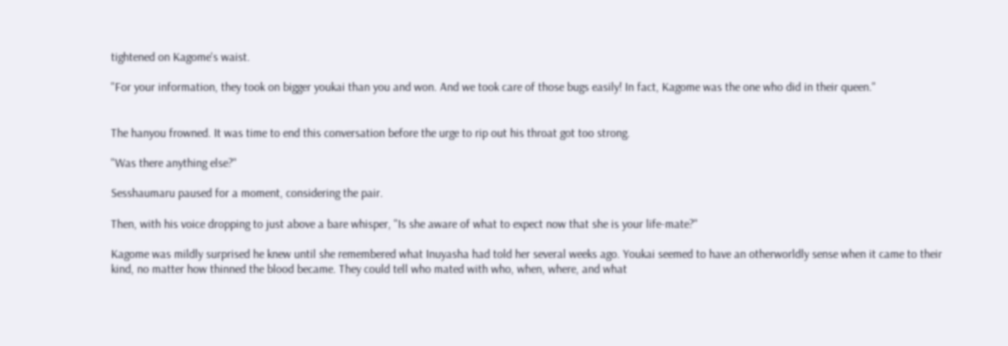tightened on Kagome's waist.

"For your information, they took on bigger youkai than you and won. And we took care of those bugs easily! In fact, Kagome was the one who did in their queen."


The hanyou frowned. It was time to end this conversation before the urge to rip out his throat got too strong.

"Was there anything else?"

Sesshaumaru paused for a moment, considering the pair.

Then, with his voice dropping to just above a bare whisper, "Is she aware of what to expect now that she is your life-mate?"

Kagome was mildly surprised he knew until she remembered what Inuyasha had told her several weeks ago. Youkai seemed to have an otherworldly sense when it came to their kind, no matter how thinned the blood became. They could tell who mated with who, when, where, and what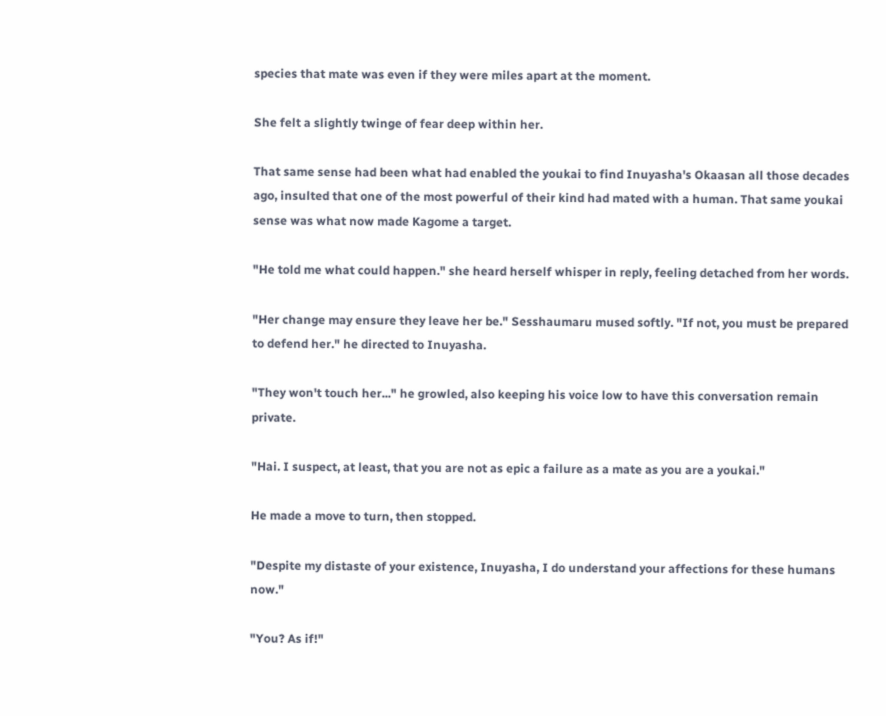species that mate was even if they were miles apart at the moment.

She felt a slightly twinge of fear deep within her.

That same sense had been what had enabled the youkai to find Inuyasha's Okaasan all those decades ago, insulted that one of the most powerful of their kind had mated with a human. That same youkai sense was what now made Kagome a target.

"He told me what could happen." she heard herself whisper in reply, feeling detached from her words.

"Her change may ensure they leave her be." Sesshaumaru mused softly. "If not, you must be prepared to defend her." he directed to Inuyasha.

"They won't touch her..." he growled, also keeping his voice low to have this conversation remain private.

"Hai. I suspect, at least, that you are not as epic a failure as a mate as you are a youkai."

He made a move to turn, then stopped.

"Despite my distaste of your existence, Inuyasha, I do understand your affections for these humans now."

"You? As if!"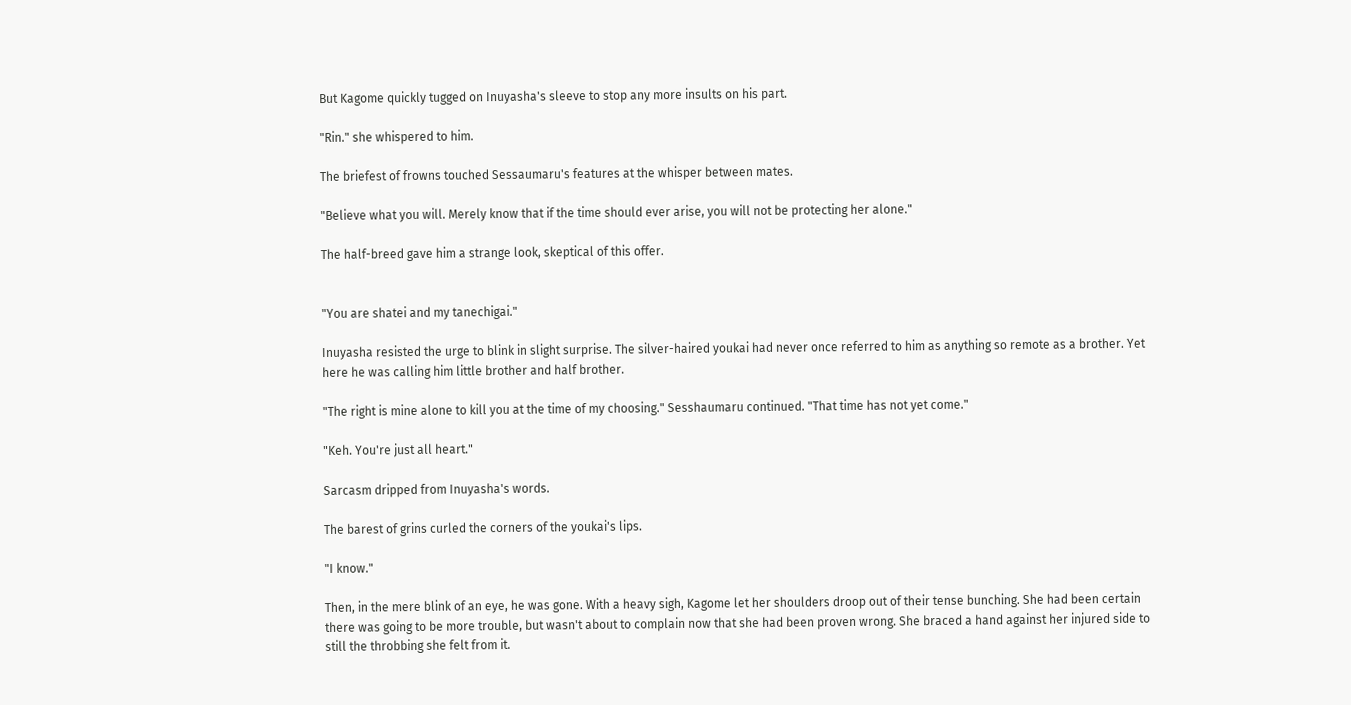But Kagome quickly tugged on Inuyasha's sleeve to stop any more insults on his part.

"Rin." she whispered to him.

The briefest of frowns touched Sessaumaru's features at the whisper between mates.

"Believe what you will. Merely know that if the time should ever arise, you will not be protecting her alone."

The half-breed gave him a strange look, skeptical of this offer.


"You are shatei and my tanechigai."

Inuyasha resisted the urge to blink in slight surprise. The silver-haired youkai had never once referred to him as anything so remote as a brother. Yet here he was calling him little brother and half brother.

"The right is mine alone to kill you at the time of my choosing." Sesshaumaru continued. "That time has not yet come."

"Keh. You're just all heart."

Sarcasm dripped from Inuyasha's words.

The barest of grins curled the corners of the youkai's lips.

"I know."

Then, in the mere blink of an eye, he was gone. With a heavy sigh, Kagome let her shoulders droop out of their tense bunching. She had been certain there was going to be more trouble, but wasn't about to complain now that she had been proven wrong. She braced a hand against her injured side to still the throbbing she felt from it.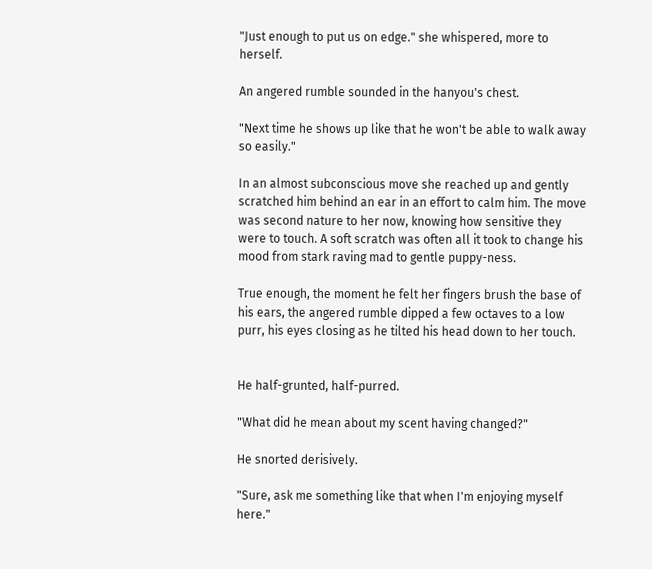"Just enough to put us on edge." she whispered, more to herself.

An angered rumble sounded in the hanyou's chest.

"Next time he shows up like that he won't be able to walk away so easily."

In an almost subconscious move she reached up and gently scratched him behind an ear in an effort to calm him. The move was second nature to her now, knowing how sensitive they were to touch. A soft scratch was often all it took to change his mood from stark raving mad to gentle puppy-ness.

True enough, the moment he felt her fingers brush the base of his ears, the angered rumble dipped a few octaves to a low purr, his eyes closing as he tilted his head down to her touch.


He half-grunted, half-purred.

"What did he mean about my scent having changed?"

He snorted derisively.

"Sure, ask me something like that when I'm enjoying myself here."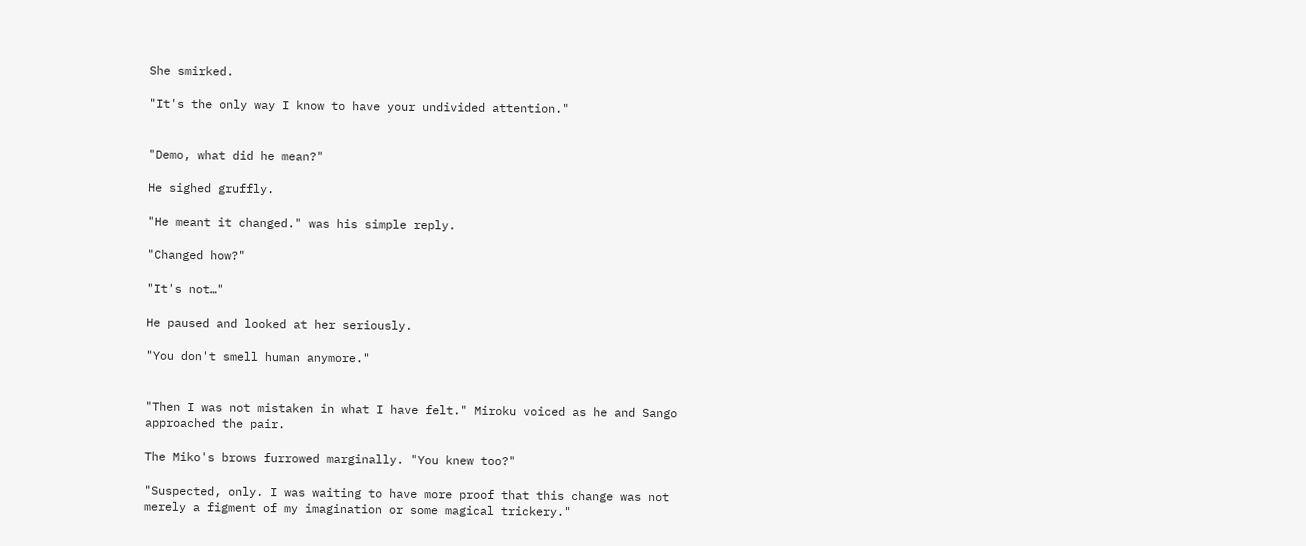She smirked.

"It's the only way I know to have your undivided attention."


"Demo, what did he mean?"

He sighed gruffly.

"He meant it changed." was his simple reply.

"Changed how?"

"It's not…"

He paused and looked at her seriously.

"You don't smell human anymore."


"Then I was not mistaken in what I have felt." Miroku voiced as he and Sango approached the pair.

The Miko's brows furrowed marginally. "You knew too?"

"Suspected, only. I was waiting to have more proof that this change was not merely a figment of my imagination or some magical trickery."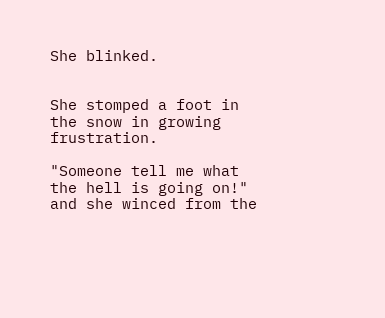She blinked.


She stomped a foot in the snow in growing frustration.

"Someone tell me what the hell is going on!" and she winced from the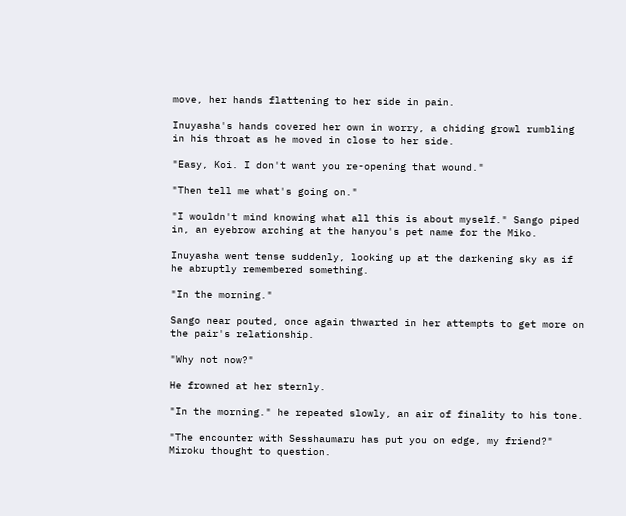move, her hands flattening to her side in pain.

Inuyasha's hands covered her own in worry, a chiding growl rumbling in his throat as he moved in close to her side.

"Easy, Koi. I don't want you re-opening that wound."

"Then tell me what's going on."

"I wouldn't mind knowing what all this is about myself." Sango piped in, an eyebrow arching at the hanyou's pet name for the Miko.

Inuyasha went tense suddenly, looking up at the darkening sky as if he abruptly remembered something.

"In the morning."

Sango near pouted, once again thwarted in her attempts to get more on the pair's relationship.

"Why not now?"

He frowned at her sternly.

"In the morning." he repeated slowly, an air of finality to his tone.

"The encounter with Sesshaumaru has put you on edge, my friend?" Miroku thought to question.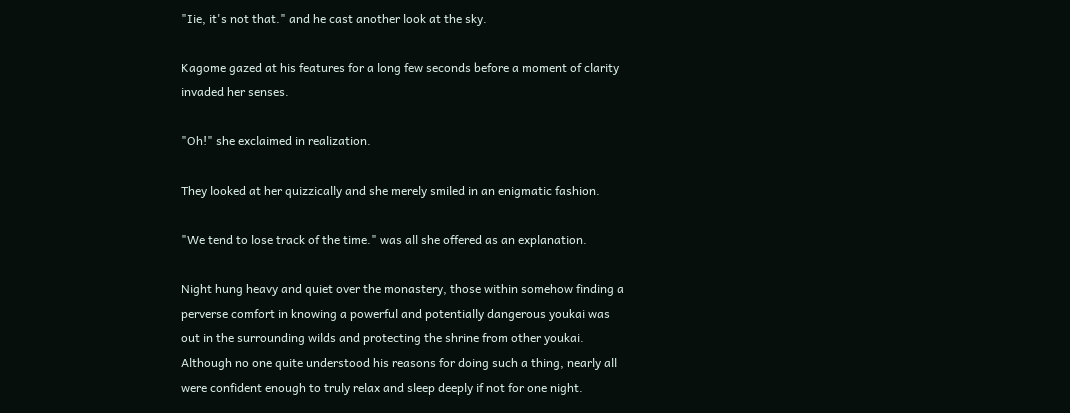"Iie, it's not that." and he cast another look at the sky.

Kagome gazed at his features for a long few seconds before a moment of clarity invaded her senses.

"Oh!" she exclaimed in realization.

They looked at her quizzically and she merely smiled in an enigmatic fashion.

"We tend to lose track of the time." was all she offered as an explanation.

Night hung heavy and quiet over the monastery, those within somehow finding a perverse comfort in knowing a powerful and potentially dangerous youkai was out in the surrounding wilds and protecting the shrine from other youkai. Although no one quite understood his reasons for doing such a thing, nearly all were confident enough to truly relax and sleep deeply if not for one night.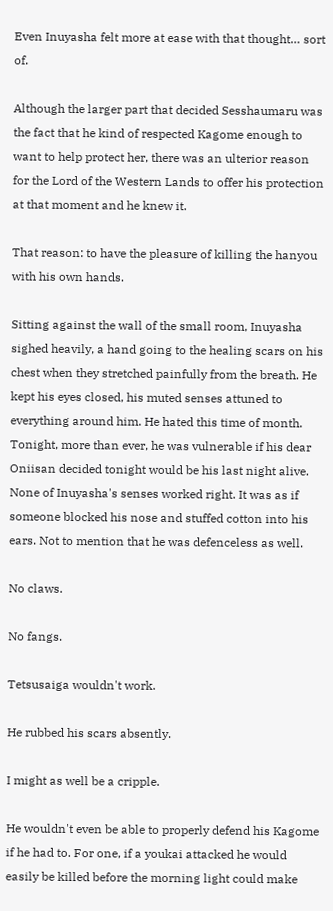Even Inuyasha felt more at ease with that thought… sort of.

Although the larger part that decided Sesshaumaru was the fact that he kind of respected Kagome enough to want to help protect her, there was an ulterior reason for the Lord of the Western Lands to offer his protection at that moment and he knew it.

That reason: to have the pleasure of killing the hanyou with his own hands.

Sitting against the wall of the small room, Inuyasha sighed heavily, a hand going to the healing scars on his chest when they stretched painfully from the breath. He kept his eyes closed, his muted senses attuned to everything around him. He hated this time of month. Tonight, more than ever, he was vulnerable if his dear Oniisan decided tonight would be his last night alive. None of Inuyasha's senses worked right. It was as if someone blocked his nose and stuffed cotton into his ears. Not to mention that he was defenceless as well.

No claws.

No fangs.

Tetsusaiga wouldn't work.

He rubbed his scars absently.

I might as well be a cripple.

He wouldn't even be able to properly defend his Kagome if he had to. For one, if a youkai attacked he would easily be killed before the morning light could make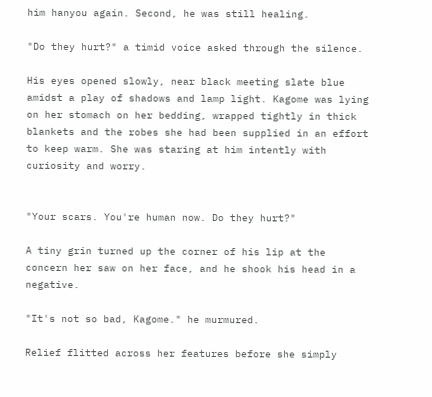him hanyou again. Second, he was still healing.

"Do they hurt?" a timid voice asked through the silence.

His eyes opened slowly, near black meeting slate blue amidst a play of shadows and lamp light. Kagome was lying on her stomach on her bedding, wrapped tightly in thick blankets and the robes she had been supplied in an effort to keep warm. She was staring at him intently with curiosity and worry.


"Your scars. You're human now. Do they hurt?"

A tiny grin turned up the corner of his lip at the concern her saw on her face, and he shook his head in a negative.

"It's not so bad, Kagome." he murmured.

Relief flitted across her features before she simply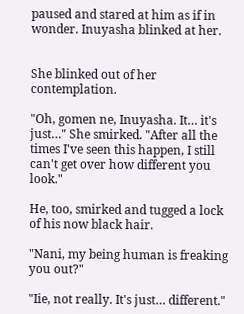paused and stared at him as if in wonder. Inuyasha blinked at her.


She blinked out of her contemplation.

"Oh, gomen ne, Inuyasha. It… it's just…" She smirked. "After all the times I've seen this happen, I still can't get over how different you look."

He, too, smirked and tugged a lock of his now black hair.

"Nani, my being human is freaking you out?"

"Iie, not really. It's just… different."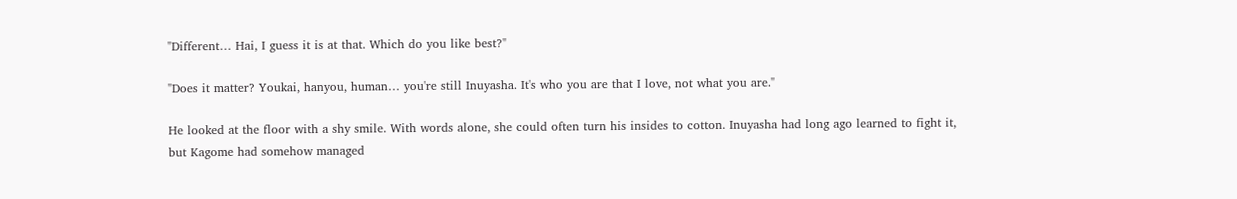"Different… Hai, I guess it is at that. Which do you like best?"

"Does it matter? Youkai, hanyou, human… you're still Inuyasha. It's who you are that I love, not what you are."

He looked at the floor with a shy smile. With words alone, she could often turn his insides to cotton. Inuyasha had long ago learned to fight it, but Kagome had somehow managed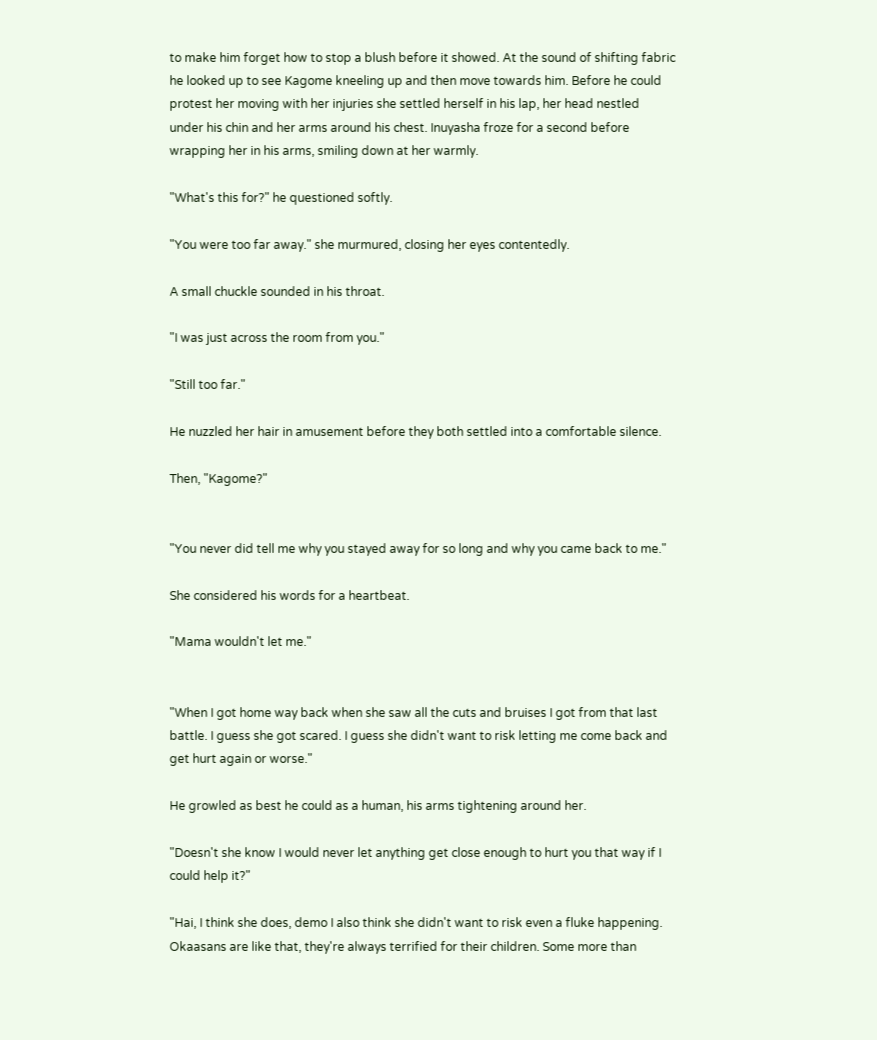to make him forget how to stop a blush before it showed. At the sound of shifting fabric he looked up to see Kagome kneeling up and then move towards him. Before he could protest her moving with her injuries she settled herself in his lap, her head nestled under his chin and her arms around his chest. Inuyasha froze for a second before wrapping her in his arms, smiling down at her warmly.

"What's this for?" he questioned softly.

"You were too far away." she murmured, closing her eyes contentedly.

A small chuckle sounded in his throat.

"I was just across the room from you."

"Still too far."

He nuzzled her hair in amusement before they both settled into a comfortable silence.

Then, "Kagome?"


"You never did tell me why you stayed away for so long and why you came back to me."

She considered his words for a heartbeat.

"Mama wouldn't let me."


"When I got home way back when she saw all the cuts and bruises I got from that last battle. I guess she got scared. I guess she didn't want to risk letting me come back and get hurt again or worse."

He growled as best he could as a human, his arms tightening around her.

"Doesn't she know I would never let anything get close enough to hurt you that way if I could help it?"

"Hai, I think she does, demo I also think she didn't want to risk even a fluke happening. Okaasans are like that, they're always terrified for their children. Some more than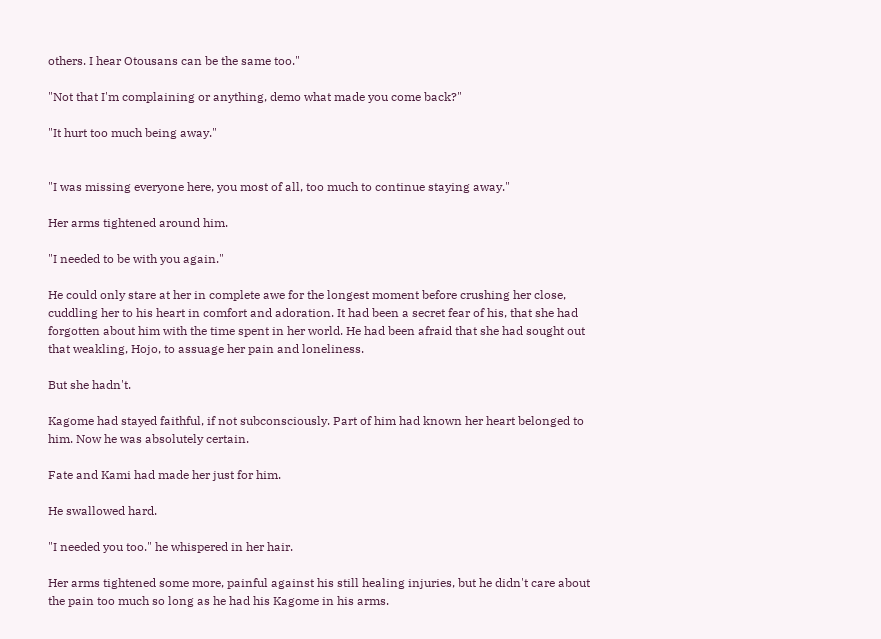others. I hear Otousans can be the same too."

"Not that I'm complaining or anything, demo what made you come back?"

"It hurt too much being away."


"I was missing everyone here, you most of all, too much to continue staying away."

Her arms tightened around him.

"I needed to be with you again."

He could only stare at her in complete awe for the longest moment before crushing her close, cuddling her to his heart in comfort and adoration. It had been a secret fear of his, that she had forgotten about him with the time spent in her world. He had been afraid that she had sought out that weakling, Hojo, to assuage her pain and loneliness.

But she hadn't.

Kagome had stayed faithful, if not subconsciously. Part of him had known her heart belonged to him. Now he was absolutely certain.

Fate and Kami had made her just for him.

He swallowed hard.

"I needed you too." he whispered in her hair.

Her arms tightened some more, painful against his still healing injuries, but he didn't care about the pain too much so long as he had his Kagome in his arms.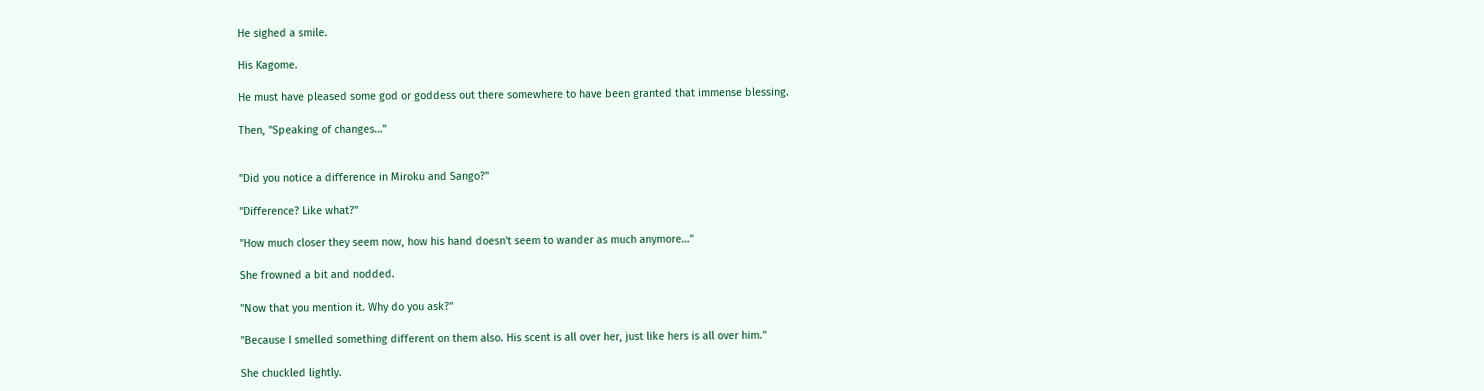He sighed a smile.

His Kagome.

He must have pleased some god or goddess out there somewhere to have been granted that immense blessing.

Then, "Speaking of changes…"


"Did you notice a difference in Miroku and Sango?"

"Difference? Like what?"

"How much closer they seem now, how his hand doesn't seem to wander as much anymore…"

She frowned a bit and nodded.

"Now that you mention it. Why do you ask?"

"Because I smelled something different on them also. His scent is all over her, just like hers is all over him."

She chuckled lightly.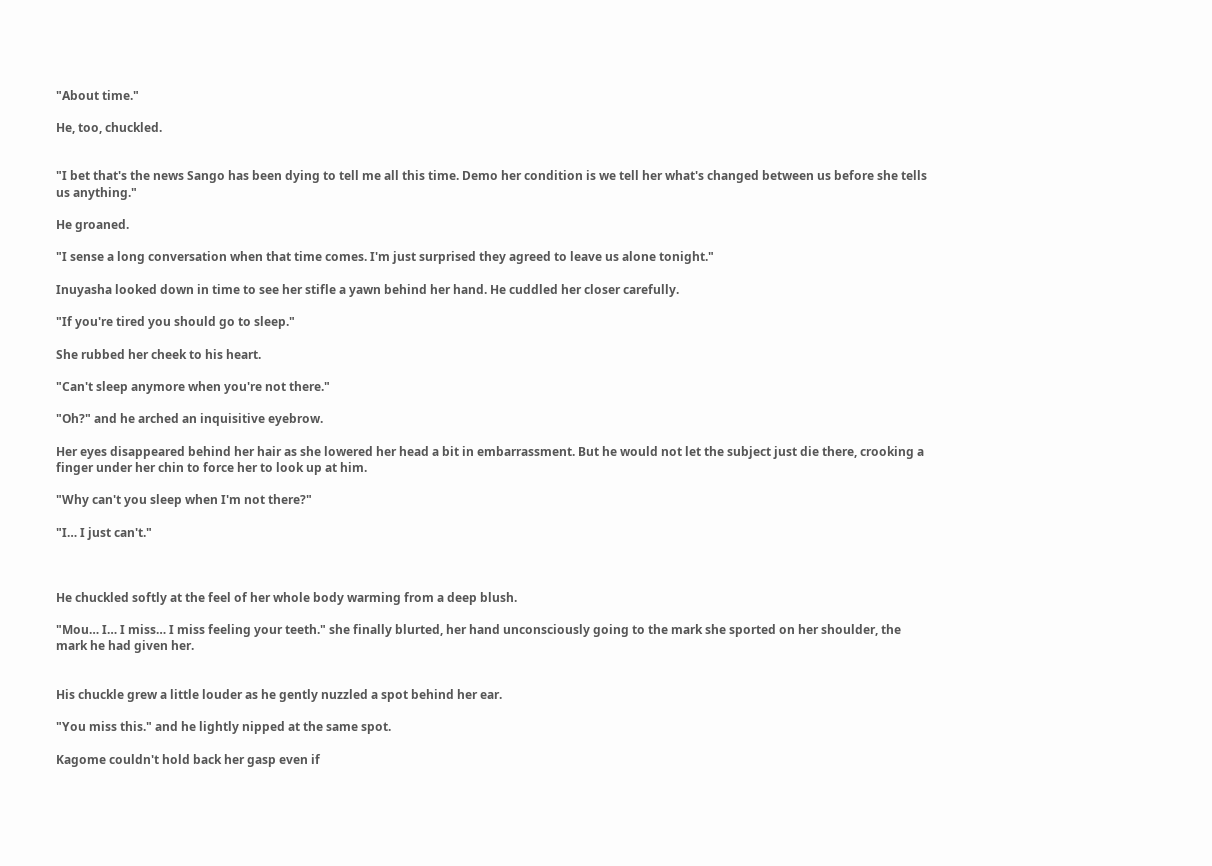"About time."

He, too, chuckled.


"I bet that's the news Sango has been dying to tell me all this time. Demo her condition is we tell her what's changed between us before she tells us anything."

He groaned.

"I sense a long conversation when that time comes. I'm just surprised they agreed to leave us alone tonight."

Inuyasha looked down in time to see her stifle a yawn behind her hand. He cuddled her closer carefully.

"If you're tired you should go to sleep."

She rubbed her cheek to his heart.

"Can't sleep anymore when you're not there."

"Oh?" and he arched an inquisitive eyebrow.

Her eyes disappeared behind her hair as she lowered her head a bit in embarrassment. But he would not let the subject just die there, crooking a finger under her chin to force her to look up at him.

"Why can't you sleep when I'm not there?"

"I… I just can't."



He chuckled softly at the feel of her whole body warming from a deep blush.

"Mou… I… I miss… I miss feeling your teeth." she finally blurted, her hand unconsciously going to the mark she sported on her shoulder, the mark he had given her.


His chuckle grew a little louder as he gently nuzzled a spot behind her ear.

"You miss this." and he lightly nipped at the same spot.

Kagome couldn't hold back her gasp even if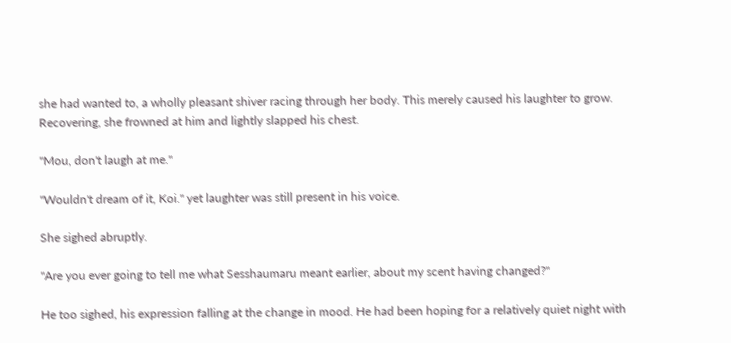she had wanted to, a wholly pleasant shiver racing through her body. This merely caused his laughter to grow. Recovering, she frowned at him and lightly slapped his chest.

"Mou, don't laugh at me."

"Wouldn't dream of it, Koi." yet laughter was still present in his voice.

She sighed abruptly.

"Are you ever going to tell me what Sesshaumaru meant earlier, about my scent having changed?"

He too sighed, his expression falling at the change in mood. He had been hoping for a relatively quiet night with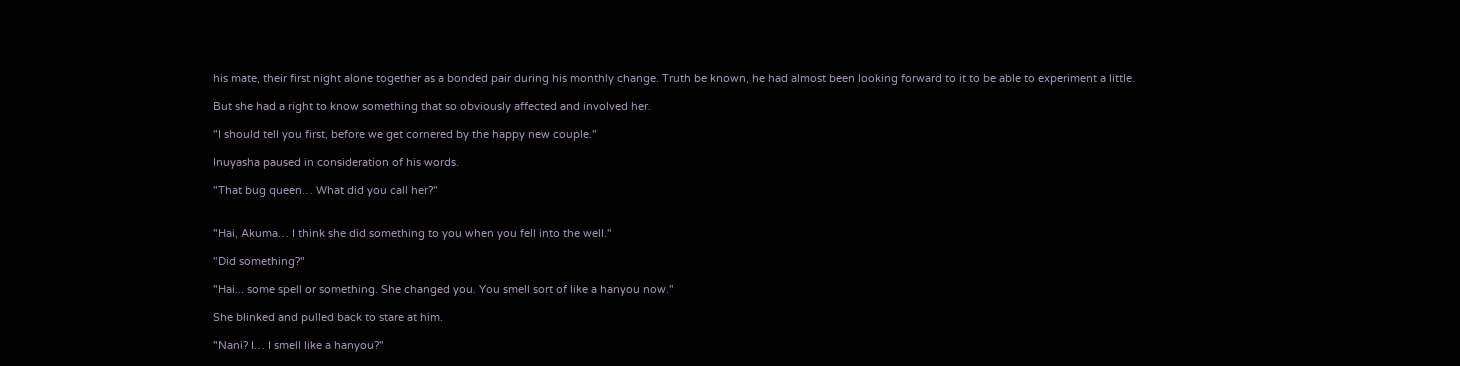his mate, their first night alone together as a bonded pair during his monthly change. Truth be known, he had almost been looking forward to it to be able to experiment a little.

But she had a right to know something that so obviously affected and involved her.

"I should tell you first, before we get cornered by the happy new couple."

Inuyasha paused in consideration of his words.

"That bug queen… What did you call her?"


"Hai, Akuma… I think she did something to you when you fell into the well."

"Did something?"

"Hai... some spell or something. She changed you. You smell sort of like a hanyou now."

She blinked and pulled back to stare at him.

"Nani? I… I smell like a hanyou?"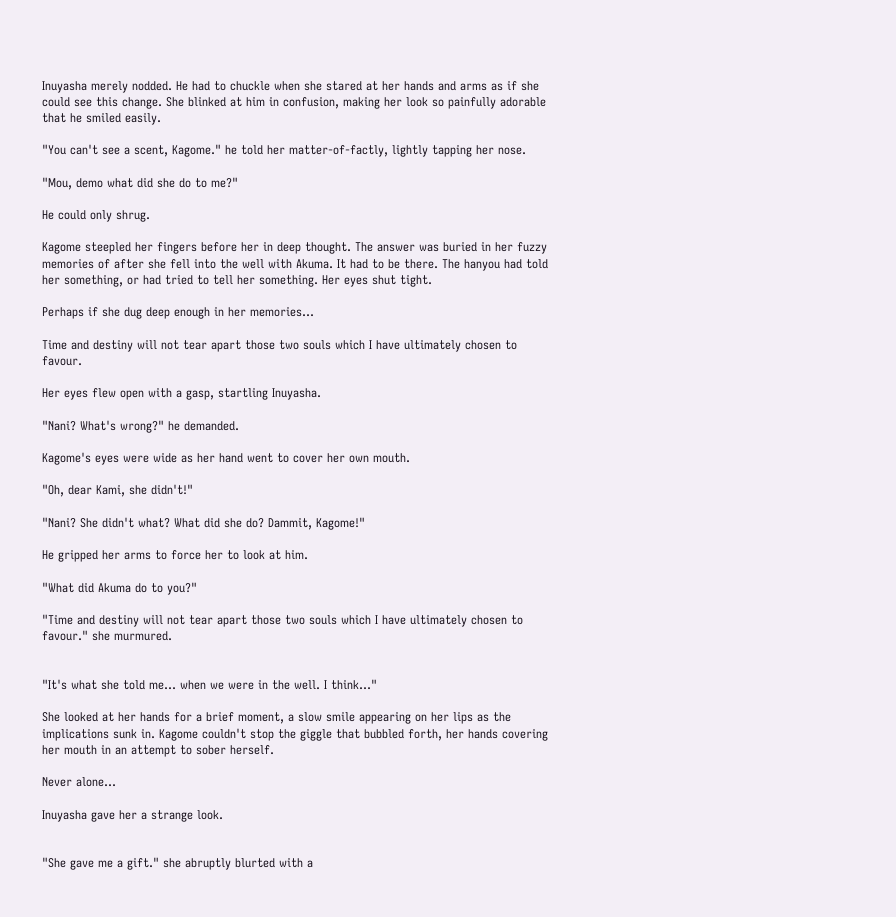Inuyasha merely nodded. He had to chuckle when she stared at her hands and arms as if she could see this change. She blinked at him in confusion, making her look so painfully adorable that he smiled easily.

"You can't see a scent, Kagome." he told her matter-of-factly, lightly tapping her nose.

"Mou, demo what did she do to me?"

He could only shrug.

Kagome steepled her fingers before her in deep thought. The answer was buried in her fuzzy memories of after she fell into the well with Akuma. It had to be there. The hanyou had told her something, or had tried to tell her something. Her eyes shut tight.

Perhaps if she dug deep enough in her memories…

Time and destiny will not tear apart those two souls which I have ultimately chosen to favour.

Her eyes flew open with a gasp, startling Inuyasha.

"Nani? What's wrong?" he demanded.

Kagome's eyes were wide as her hand went to cover her own mouth.

"Oh, dear Kami, she didn't!"

"Nani? She didn't what? What did she do? Dammit, Kagome!"

He gripped her arms to force her to look at him.

"What did Akuma do to you?"

"Time and destiny will not tear apart those two souls which I have ultimately chosen to favour." she murmured.


"It's what she told me… when we were in the well. I think…"

She looked at her hands for a brief moment, a slow smile appearing on her lips as the implications sunk in. Kagome couldn't stop the giggle that bubbled forth, her hands covering her mouth in an attempt to sober herself.

Never alone…

Inuyasha gave her a strange look.


"She gave me a gift." she abruptly blurted with a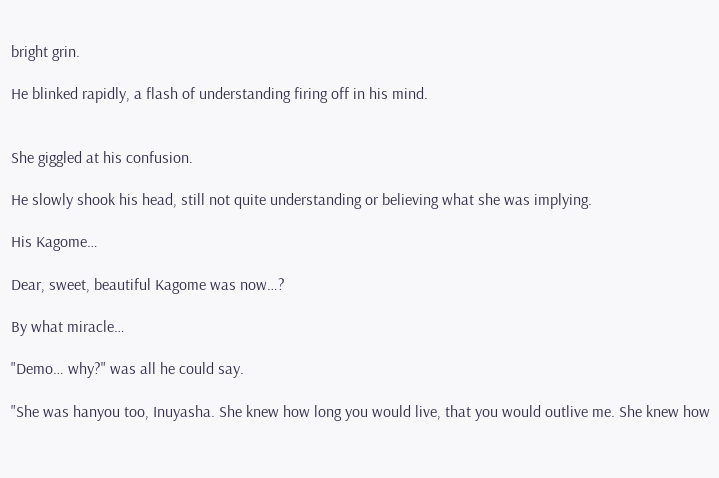bright grin.

He blinked rapidly, a flash of understanding firing off in his mind.


She giggled at his confusion.

He slowly shook his head, still not quite understanding or believing what she was implying.

His Kagome…

Dear, sweet, beautiful Kagome was now…?

By what miracle…

"Demo… why?" was all he could say.

"She was hanyou too, Inuyasha. She knew how long you would live, that you would outlive me. She knew how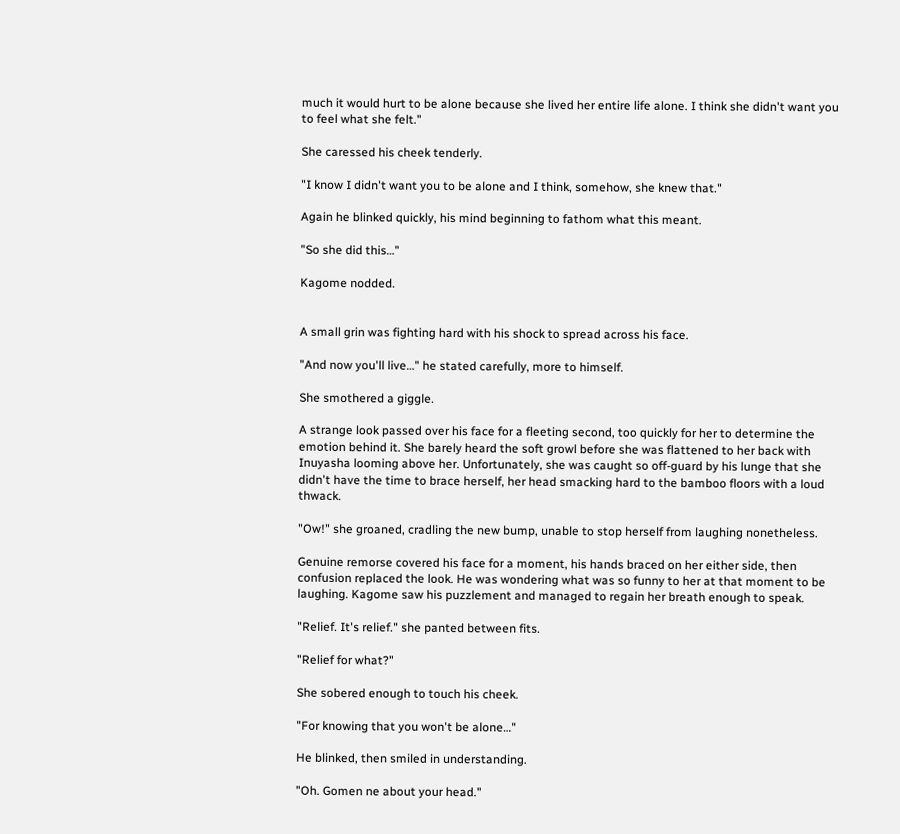much it would hurt to be alone because she lived her entire life alone. I think she didn't want you to feel what she felt."

She caressed his cheek tenderly.

"I know I didn't want you to be alone and I think, somehow, she knew that."

Again he blinked quickly, his mind beginning to fathom what this meant.

"So she did this…"

Kagome nodded.


A small grin was fighting hard with his shock to spread across his face.

"And now you'll live…" he stated carefully, more to himself.

She smothered a giggle.

A strange look passed over his face for a fleeting second, too quickly for her to determine the emotion behind it. She barely heard the soft growl before she was flattened to her back with Inuyasha looming above her. Unfortunately, she was caught so off-guard by his lunge that she didn't have the time to brace herself, her head smacking hard to the bamboo floors with a loud thwack.

"Ow!" she groaned, cradling the new bump, unable to stop herself from laughing nonetheless.

Genuine remorse covered his face for a moment, his hands braced on her either side, then confusion replaced the look. He was wondering what was so funny to her at that moment to be laughing. Kagome saw his puzzlement and managed to regain her breath enough to speak.

"Relief. It's relief." she panted between fits.

"Relief for what?"

She sobered enough to touch his cheek.

"For knowing that you won't be alone…"

He blinked, then smiled in understanding.

"Oh. Gomen ne about your head."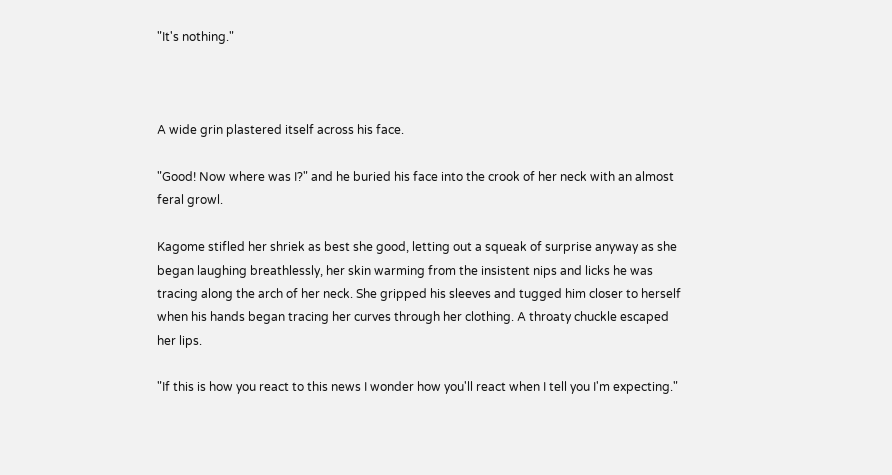"It's nothing."



A wide grin plastered itself across his face.

"Good! Now where was I?" and he buried his face into the crook of her neck with an almost feral growl.

Kagome stifled her shriek as best she good, letting out a squeak of surprise anyway as she began laughing breathlessly, her skin warming from the insistent nips and licks he was tracing along the arch of her neck. She gripped his sleeves and tugged him closer to herself when his hands began tracing her curves through her clothing. A throaty chuckle escaped her lips.

"If this is how you react to this news I wonder how you'll react when I tell you I'm expecting."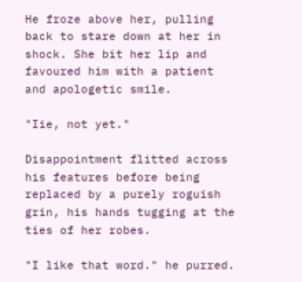He froze above her, pulling back to stare down at her in shock. She bit her lip and favoured him with a patient and apologetic smile.

"Iie, not yet."

Disappointment flitted across his features before being replaced by a purely roguish grin, his hands tugging at the ties of her robes.

"I like that word." he purred.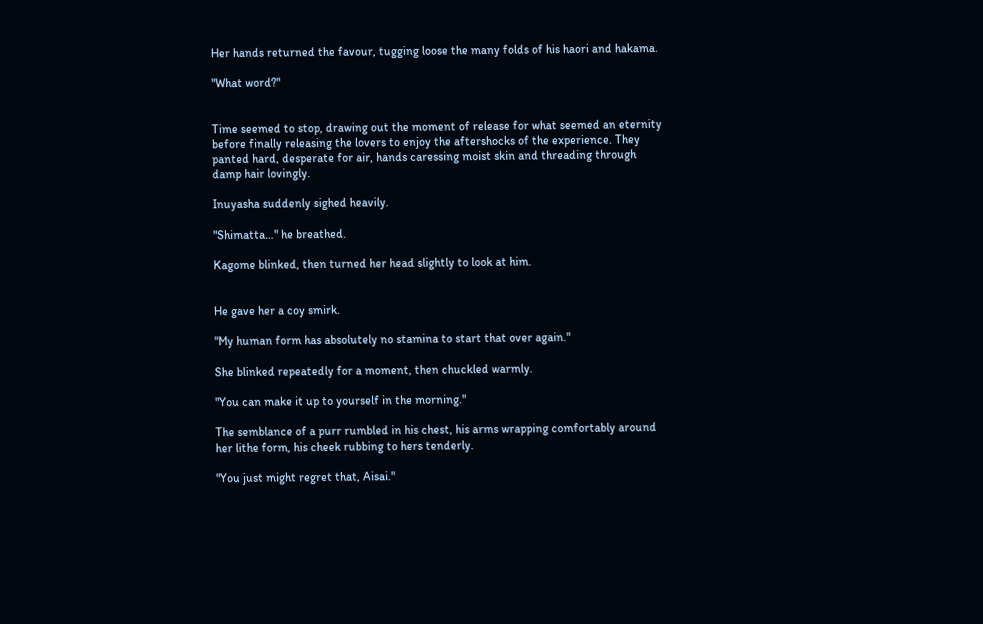Her hands returned the favour, tugging loose the many folds of his haori and hakama.

"What word?"


Time seemed to stop, drawing out the moment of release for what seemed an eternity before finally releasing the lovers to enjoy the aftershocks of the experience. They panted hard, desperate for air, hands caressing moist skin and threading through damp hair lovingly.

Inuyasha suddenly sighed heavily.

"Shimatta…" he breathed.

Kagome blinked, then turned her head slightly to look at him.


He gave her a coy smirk.

"My human form has absolutely no stamina to start that over again."

She blinked repeatedly for a moment, then chuckled warmly.

"You can make it up to yourself in the morning."

The semblance of a purr rumbled in his chest, his arms wrapping comfortably around her lithe form, his cheek rubbing to hers tenderly.

"You just might regret that, Aisai."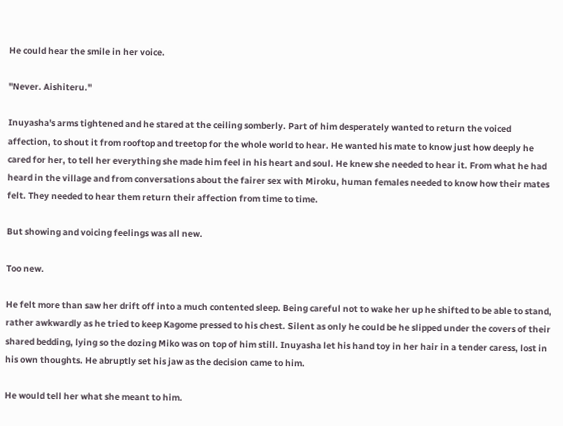He could hear the smile in her voice.

"Never. Aishiteru."

Inuyasha's arms tightened and he stared at the ceiling somberly. Part of him desperately wanted to return the voiced affection, to shout it from rooftop and treetop for the whole world to hear. He wanted his mate to know just how deeply he cared for her, to tell her everything she made him feel in his heart and soul. He knew she needed to hear it. From what he had heard in the village and from conversations about the fairer sex with Miroku, human females needed to know how their mates felt. They needed to hear them return their affection from time to time.

But showing and voicing feelings was all new.

Too new.

He felt more than saw her drift off into a much contented sleep. Being careful not to wake her up he shifted to be able to stand, rather awkwardly as he tried to keep Kagome pressed to his chest. Silent as only he could be he slipped under the covers of their shared bedding, lying so the dozing Miko was on top of him still. Inuyasha let his hand toy in her hair in a tender caress, lost in his own thoughts. He abruptly set his jaw as the decision came to him.

He would tell her what she meant to him.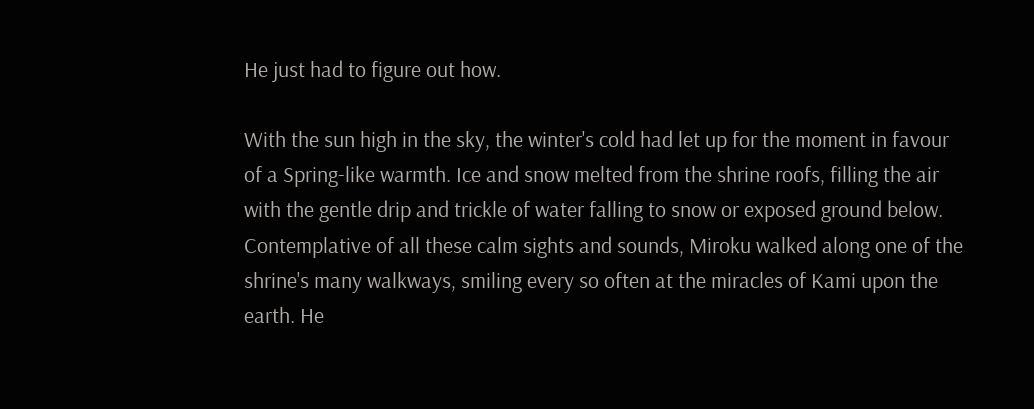He just had to figure out how.

With the sun high in the sky, the winter's cold had let up for the moment in favour of a Spring-like warmth. Ice and snow melted from the shrine roofs, filling the air with the gentle drip and trickle of water falling to snow or exposed ground below. Contemplative of all these calm sights and sounds, Miroku walked along one of the shrine's many walkways, smiling every so often at the miracles of Kami upon the earth. He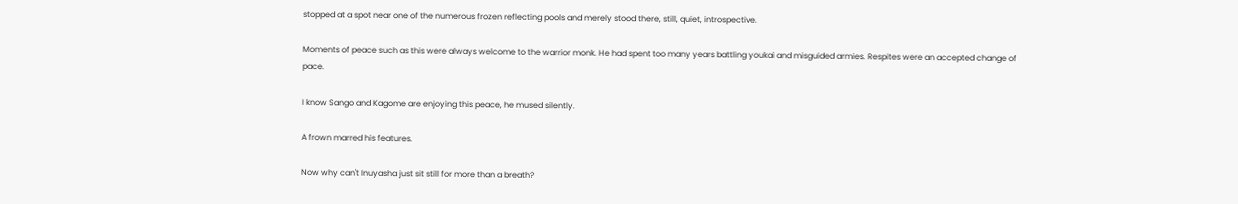stopped at a spot near one of the numerous frozen reflecting pools and merely stood there, still, quiet, introspective.

Moments of peace such as this were always welcome to the warrior monk. He had spent too many years battling youkai and misguided armies. Respites were an accepted change of pace.

I know Sango and Kagome are enjoying this peace, he mused silently.

A frown marred his features.

Now why can't Inuyasha just sit still for more than a breath?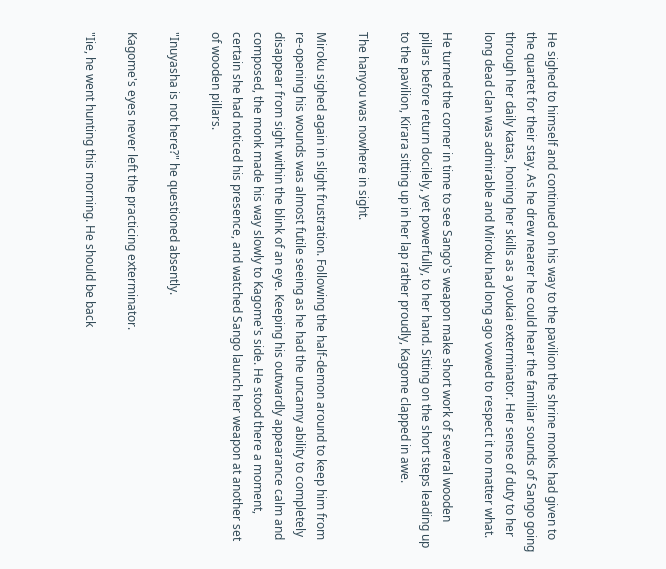He sighed to himself and continued on his way to the pavilion the shrine monks had given to the quartet for their stay. As he drew nearer he could hear the familiar sounds of Sango going through her daily katas, honing her skills as a youkai exterminator. Her sense of duty to her long dead clan was admirable and Miroku had long ago vowed to respect it no matter what.

He turned the corner in time to see Sango's weapon make short work of several wooden pillars before return docilely, yet powerfully, to her hand. Sitting on the short steps leading up to the pavilion, Kirara sitting up in her lap rather proudly, Kagome clapped in awe.

The hanyou was nowhere in sight.

Miroku sighed again in slight frustration. Following the half-demon around to keep him from re-opening his wounds was almost futile seeing as he had the uncanny ability to completely disappear from sight within the blink of an eye. Keeping his outwardly appearance calm and composed, the monk made his way slowly to Kagome's side. He stood there a moment, certain she had noticed his presence, and watched Sango launch her weapon at another set of wooden pillars.

"Inuyasha is not here?" he questioned absently.

Kagome's eyes never left the practicing exterminator.

"Iie, he went hunting this morning. He should be back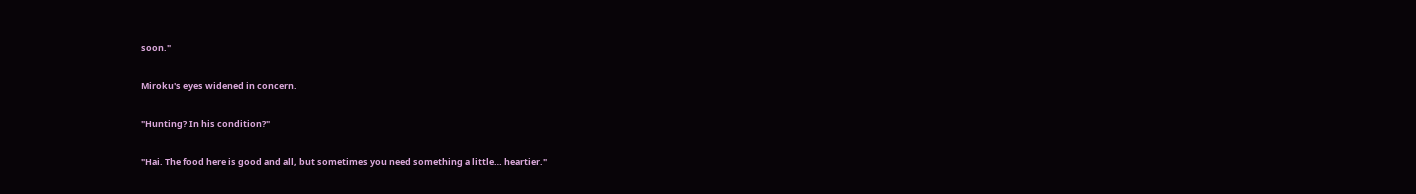soon."

Miroku's eyes widened in concern.

"Hunting? In his condition?"

"Hai. The food here is good and all, but sometimes you need something a little… heartier."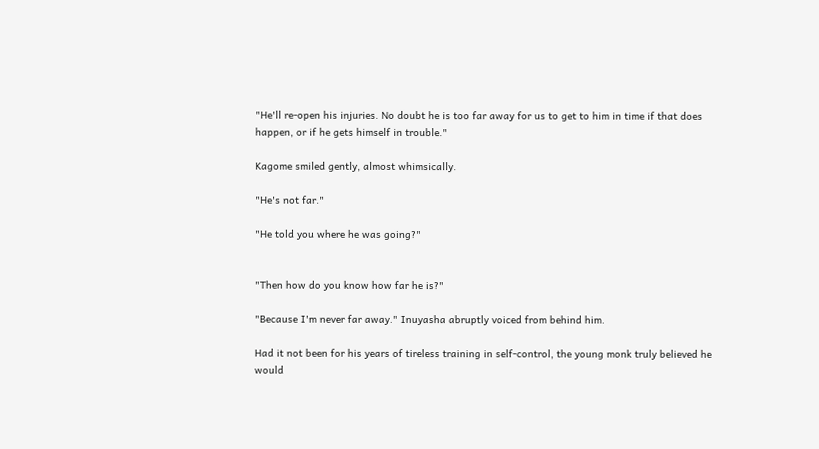"He'll re-open his injuries. No doubt he is too far away for us to get to him in time if that does happen, or if he gets himself in trouble."

Kagome smiled gently, almost whimsically.

"He's not far."

"He told you where he was going?"


"Then how do you know how far he is?"

"Because I'm never far away." Inuyasha abruptly voiced from behind him.

Had it not been for his years of tireless training in self-control, the young monk truly believed he would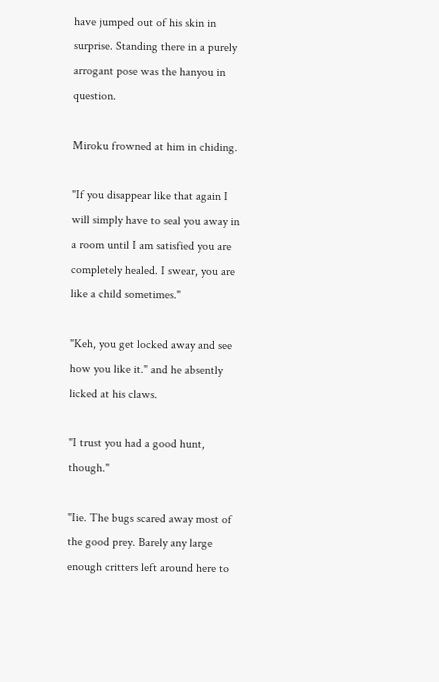have jumped out of his skin in surprise. Standing there in a purely arrogant pose was the hanyou in question.

Miroku frowned at him in chiding.

"If you disappear like that again I will simply have to seal you away in a room until I am satisfied you are completely healed. I swear, you are like a child sometimes."

"Keh, you get locked away and see how you like it." and he absently licked at his claws.

"I trust you had a good hunt, though."

"Iie. The bugs scared away most of the good prey. Barely any large enough critters left around here to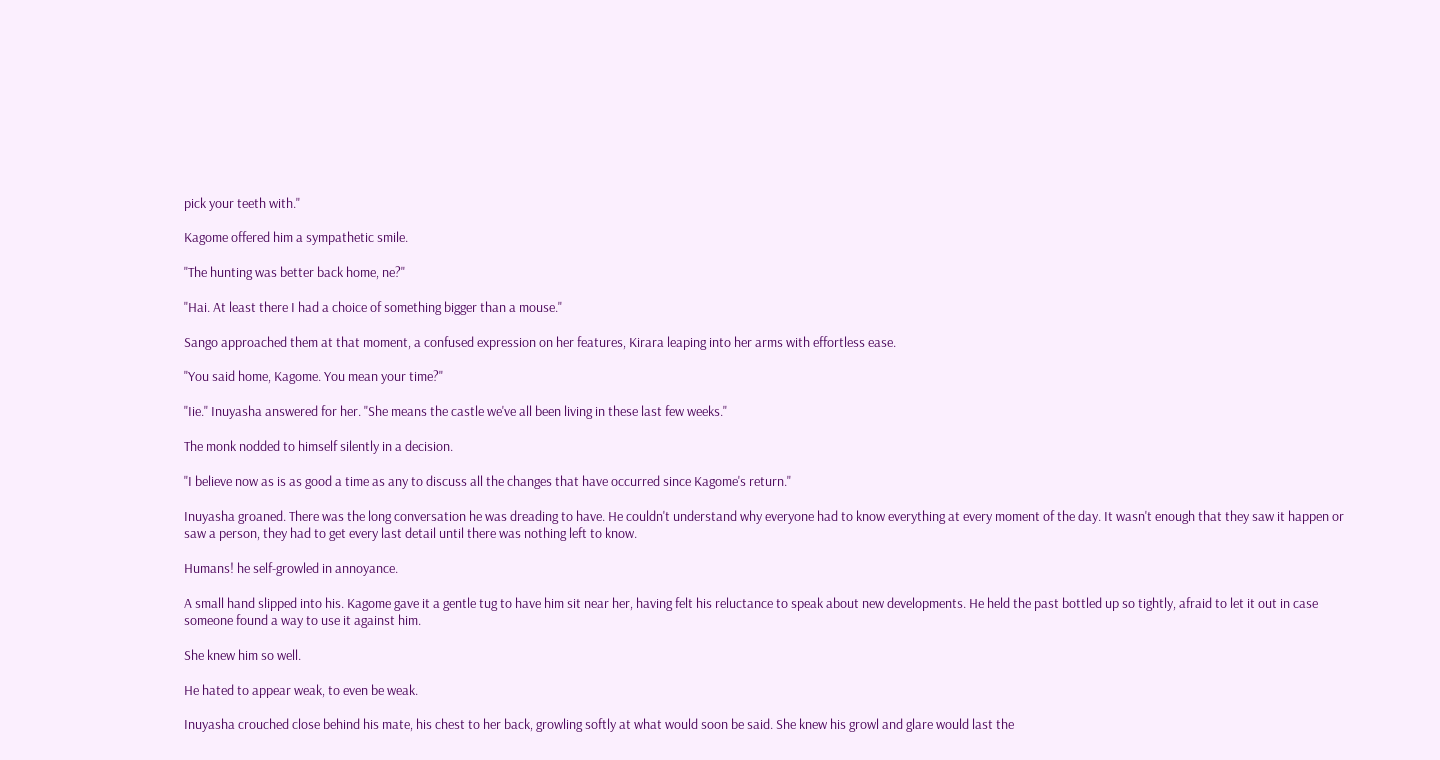pick your teeth with."

Kagome offered him a sympathetic smile.

"The hunting was better back home, ne?"

"Hai. At least there I had a choice of something bigger than a mouse."

Sango approached them at that moment, a confused expression on her features, Kirara leaping into her arms with effortless ease.

"You said home, Kagome. You mean your time?"

"Iie." Inuyasha answered for her. "She means the castle we've all been living in these last few weeks."

The monk nodded to himself silently in a decision.

"I believe now as is as good a time as any to discuss all the changes that have occurred since Kagome's return."

Inuyasha groaned. There was the long conversation he was dreading to have. He couldn't understand why everyone had to know everything at every moment of the day. It wasn't enough that they saw it happen or saw a person, they had to get every last detail until there was nothing left to know.

Humans! he self-growled in annoyance.

A small hand slipped into his. Kagome gave it a gentle tug to have him sit near her, having felt his reluctance to speak about new developments. He held the past bottled up so tightly, afraid to let it out in case someone found a way to use it against him.

She knew him so well.

He hated to appear weak, to even be weak.

Inuyasha crouched close behind his mate, his chest to her back, growling softly at what would soon be said. She knew his growl and glare would last the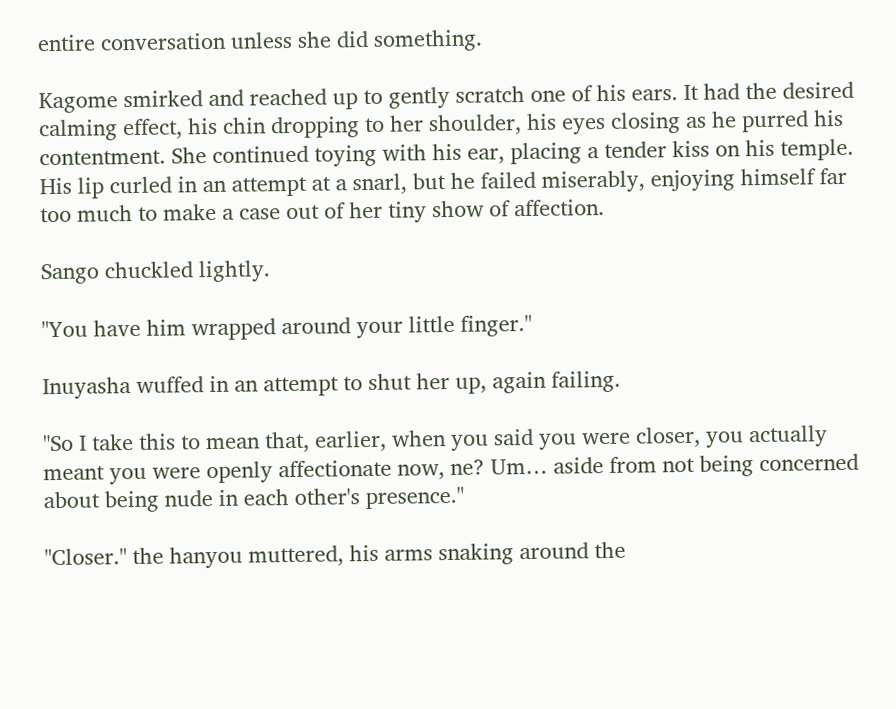entire conversation unless she did something.

Kagome smirked and reached up to gently scratch one of his ears. It had the desired calming effect, his chin dropping to her shoulder, his eyes closing as he purred his contentment. She continued toying with his ear, placing a tender kiss on his temple. His lip curled in an attempt at a snarl, but he failed miserably, enjoying himself far too much to make a case out of her tiny show of affection.

Sango chuckled lightly.

"You have him wrapped around your little finger."

Inuyasha wuffed in an attempt to shut her up, again failing.

"So I take this to mean that, earlier, when you said you were closer, you actually meant you were openly affectionate now, ne? Um… aside from not being concerned about being nude in each other's presence."

"Closer." the hanyou muttered, his arms snaking around the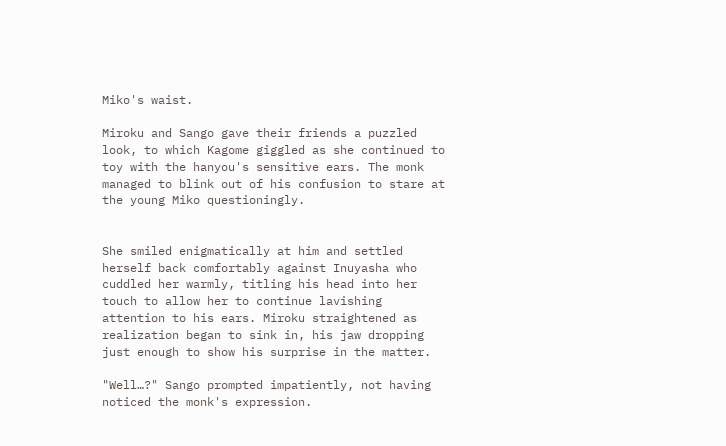Miko's waist.

Miroku and Sango gave their friends a puzzled look, to which Kagome giggled as she continued to toy with the hanyou's sensitive ears. The monk managed to blink out of his confusion to stare at the young Miko questioningly.


She smiled enigmatically at him and settled herself back comfortably against Inuyasha who cuddled her warmly, titling his head into her touch to allow her to continue lavishing attention to his ears. Miroku straightened as realization began to sink in, his jaw dropping just enough to show his surprise in the matter.

"Well…?" Sango prompted impatiently, not having noticed the monk's expression.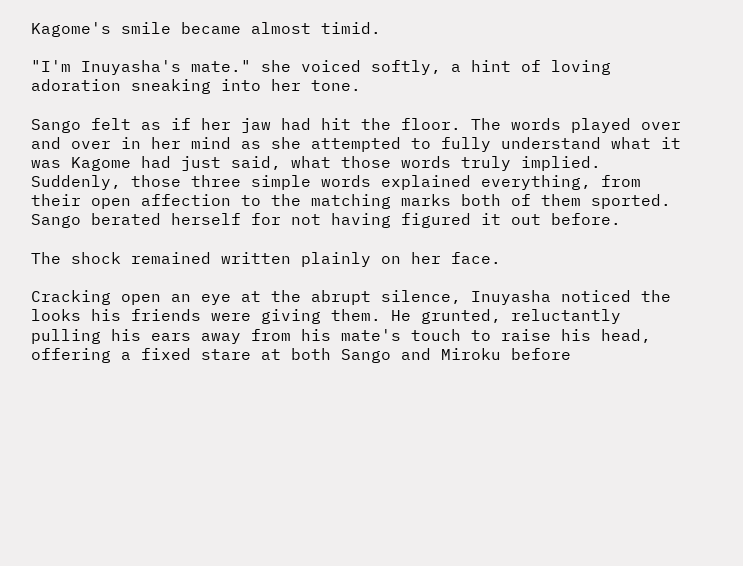Kagome's smile became almost timid.

"I'm Inuyasha's mate." she voiced softly, a hint of loving adoration sneaking into her tone.

Sango felt as if her jaw had hit the floor. The words played over and over in her mind as she attempted to fully understand what it was Kagome had just said, what those words truly implied. Suddenly, those three simple words explained everything, from their open affection to the matching marks both of them sported. Sango berated herself for not having figured it out before.

The shock remained written plainly on her face.

Cracking open an eye at the abrupt silence, Inuyasha noticed the looks his friends were giving them. He grunted, reluctantly pulling his ears away from his mate's touch to raise his head, offering a fixed stare at both Sango and Miroku before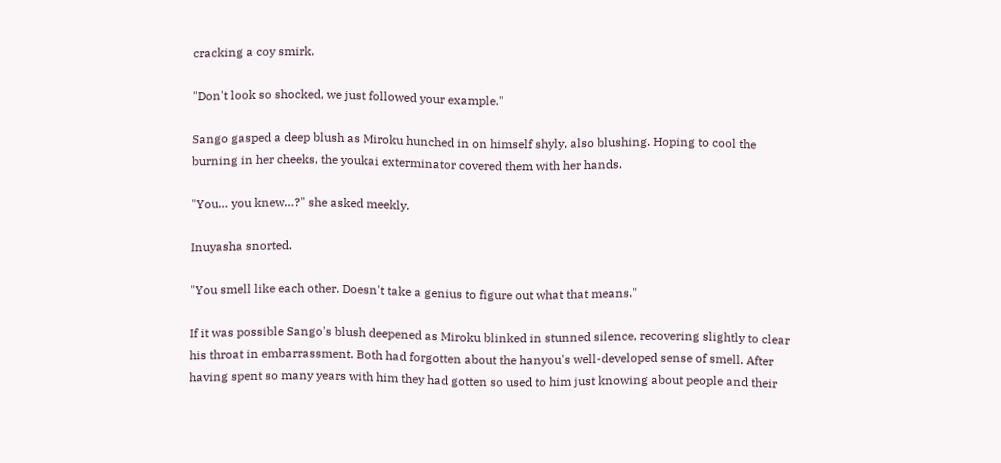cracking a coy smirk.

"Don't look so shocked, we just followed your example."

Sango gasped a deep blush as Miroku hunched in on himself shyly, also blushing. Hoping to cool the burning in her cheeks, the youkai exterminator covered them with her hands.

"You… you knew…?" she asked meekly.

Inuyasha snorted.

"You smell like each other. Doesn't take a genius to figure out what that means."

If it was possible Sango's blush deepened as Miroku blinked in stunned silence, recovering slightly to clear his throat in embarrassment. Both had forgotten about the hanyou's well-developed sense of smell. After having spent so many years with him they had gotten so used to him just knowing about people and their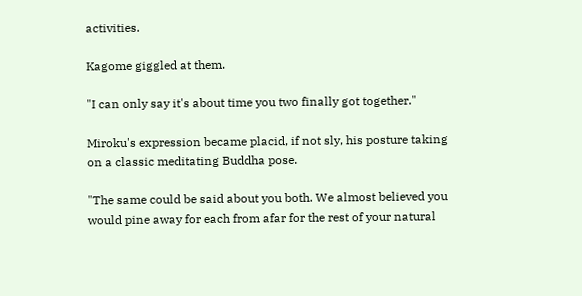activities.

Kagome giggled at them.

"I can only say it's about time you two finally got together."

Miroku's expression became placid, if not sly, his posture taking on a classic meditating Buddha pose.

"The same could be said about you both. We almost believed you would pine away for each from afar for the rest of your natural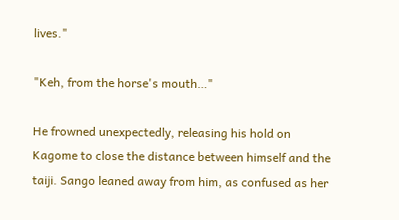lives."

"Keh, from the horse's mouth…"

He frowned unexpectedly, releasing his hold on Kagome to close the distance between himself and the taiji. Sango leaned away from him, as confused as her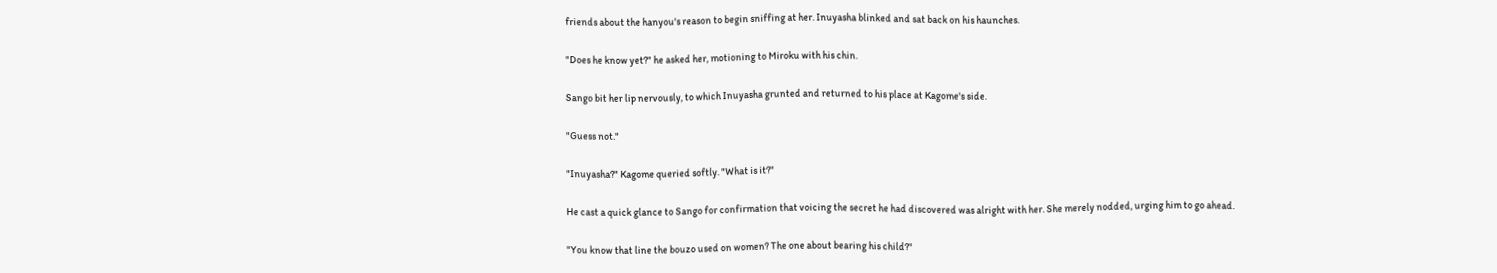friends about the hanyou's reason to begin sniffing at her. Inuyasha blinked and sat back on his haunches.

"Does he know yet?" he asked her, motioning to Miroku with his chin.

Sango bit her lip nervously, to which Inuyasha grunted and returned to his place at Kagome's side.

"Guess not."

"Inuyasha?" Kagome queried softly. "What is it?"

He cast a quick glance to Sango for confirmation that voicing the secret he had discovered was alright with her. She merely nodded, urging him to go ahead.

"You know that line the bouzo used on women? The one about bearing his child?"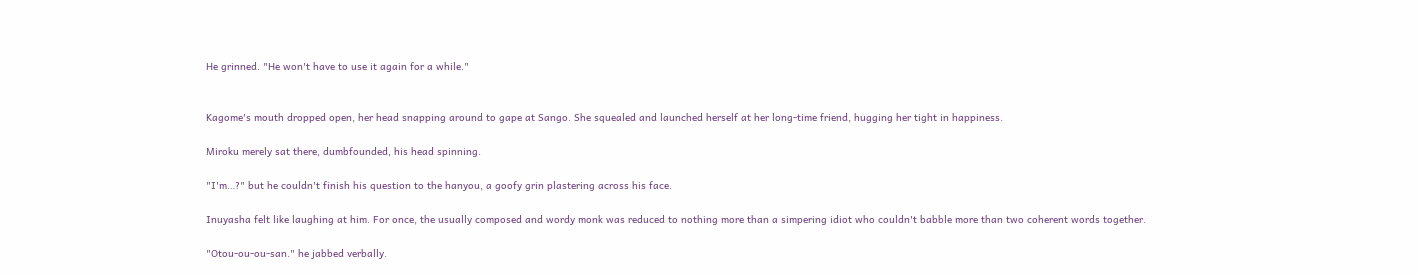He grinned. "He won't have to use it again for a while."


Kagome's mouth dropped open, her head snapping around to gape at Sango. She squealed and launched herself at her long-time friend, hugging her tight in happiness.

Miroku merely sat there, dumbfounded, his head spinning.

"I'm…?" but he couldn't finish his question to the hanyou, a goofy grin plastering across his face.

Inuyasha felt like laughing at him. For once, the usually composed and wordy monk was reduced to nothing more than a simpering idiot who couldn't babble more than two coherent words together.

"Otou-ou-ou-san." he jabbed verbally.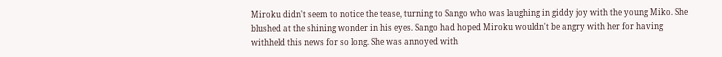Miroku didn't seem to notice the tease, turning to Sango who was laughing in giddy joy with the young Miko. She blushed at the shining wonder in his eyes. Sango had hoped Miroku wouldn't be angry with her for having withheld this news for so long. She was annoyed with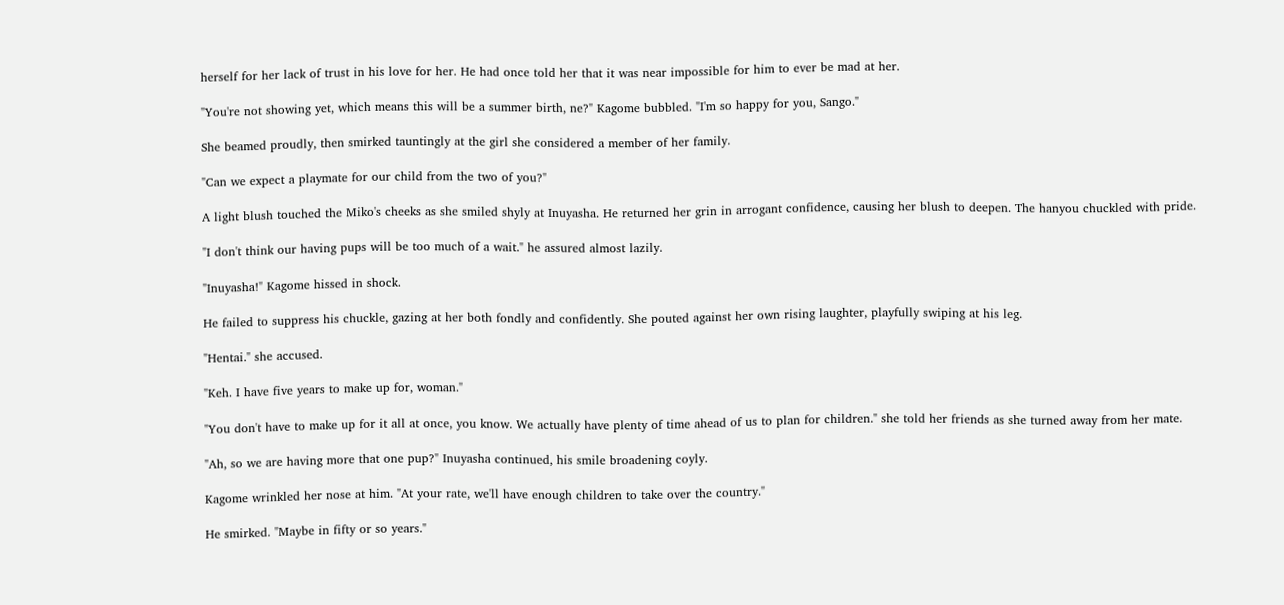herself for her lack of trust in his love for her. He had once told her that it was near impossible for him to ever be mad at her.

"You're not showing yet, which means this will be a summer birth, ne?" Kagome bubbled. "I'm so happy for you, Sango."

She beamed proudly, then smirked tauntingly at the girl she considered a member of her family.

"Can we expect a playmate for our child from the two of you?"

A light blush touched the Miko's cheeks as she smiled shyly at Inuyasha. He returned her grin in arrogant confidence, causing her blush to deepen. The hanyou chuckled with pride.

"I don't think our having pups will be too much of a wait." he assured almost lazily.

"Inuyasha!" Kagome hissed in shock.

He failed to suppress his chuckle, gazing at her both fondly and confidently. She pouted against her own rising laughter, playfully swiping at his leg.

"Hentai." she accused.

"Keh. I have five years to make up for, woman."

"You don't have to make up for it all at once, you know. We actually have plenty of time ahead of us to plan for children." she told her friends as she turned away from her mate.

"Ah, so we are having more that one pup?" Inuyasha continued, his smile broadening coyly.

Kagome wrinkled her nose at him. "At your rate, we'll have enough children to take over the country."

He smirked. "Maybe in fifty or so years."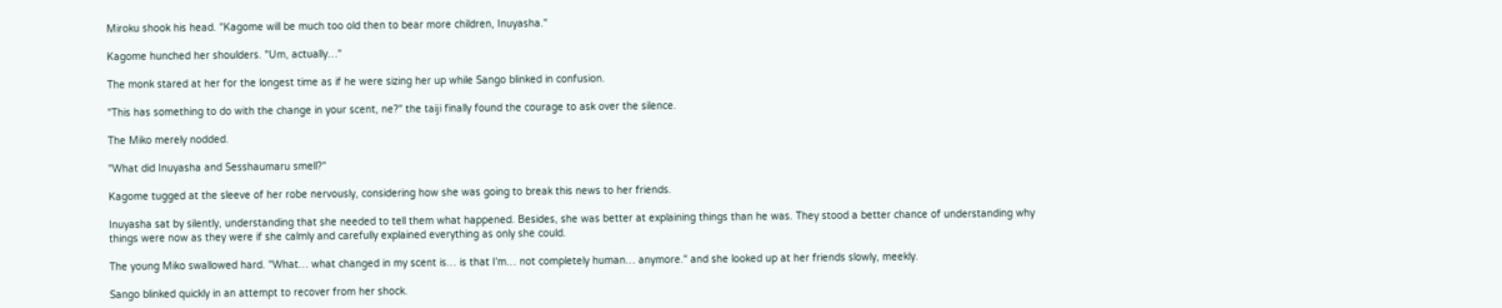Miroku shook his head. "Kagome will be much too old then to bear more children, Inuyasha."

Kagome hunched her shoulders. "Um, actually…"

The monk stared at her for the longest time as if he were sizing her up while Sango blinked in confusion.

"This has something to do with the change in your scent, ne?" the taiji finally found the courage to ask over the silence.

The Miko merely nodded.

"What did Inuyasha and Sesshaumaru smell?"

Kagome tugged at the sleeve of her robe nervously, considering how she was going to break this news to her friends.

Inuyasha sat by silently, understanding that she needed to tell them what happened. Besides, she was better at explaining things than he was. They stood a better chance of understanding why things were now as they were if she calmly and carefully explained everything as only she could.

The young Miko swallowed hard. "What… what changed in my scent is… is that I'm… not completely human… anymore." and she looked up at her friends slowly, meekly.

Sango blinked quickly in an attempt to recover from her shock.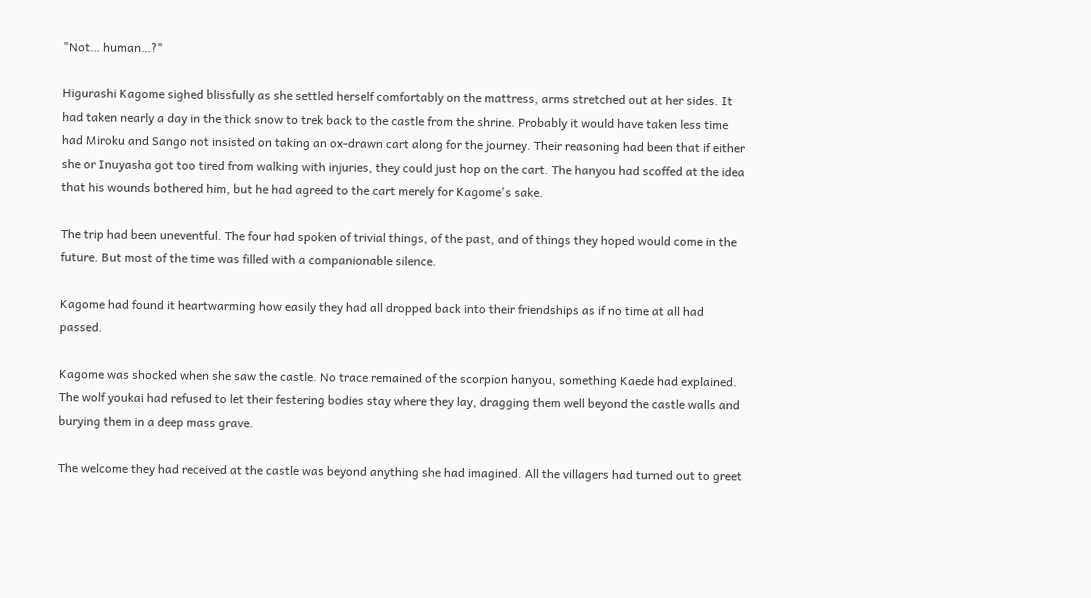"Not… human…?"

Higurashi Kagome sighed blissfully as she settled herself comfortably on the mattress, arms stretched out at her sides. It had taken nearly a day in the thick snow to trek back to the castle from the shrine. Probably it would have taken less time had Miroku and Sango not insisted on taking an ox-drawn cart along for the journey. Their reasoning had been that if either she or Inuyasha got too tired from walking with injuries, they could just hop on the cart. The hanyou had scoffed at the idea that his wounds bothered him, but he had agreed to the cart merely for Kagome's sake.

The trip had been uneventful. The four had spoken of trivial things, of the past, and of things they hoped would come in the future. But most of the time was filled with a companionable silence.

Kagome had found it heartwarming how easily they had all dropped back into their friendships as if no time at all had passed.

Kagome was shocked when she saw the castle. No trace remained of the scorpion hanyou, something Kaede had explained. The wolf youkai had refused to let their festering bodies stay where they lay, dragging them well beyond the castle walls and burying them in a deep mass grave.

The welcome they had received at the castle was beyond anything she had imagined. All the villagers had turned out to greet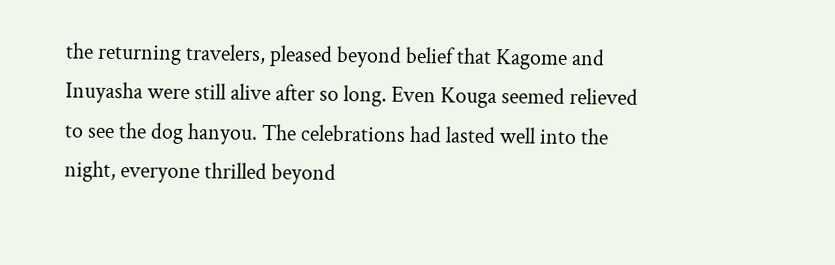the returning travelers, pleased beyond belief that Kagome and Inuyasha were still alive after so long. Even Kouga seemed relieved to see the dog hanyou. The celebrations had lasted well into the night, everyone thrilled beyond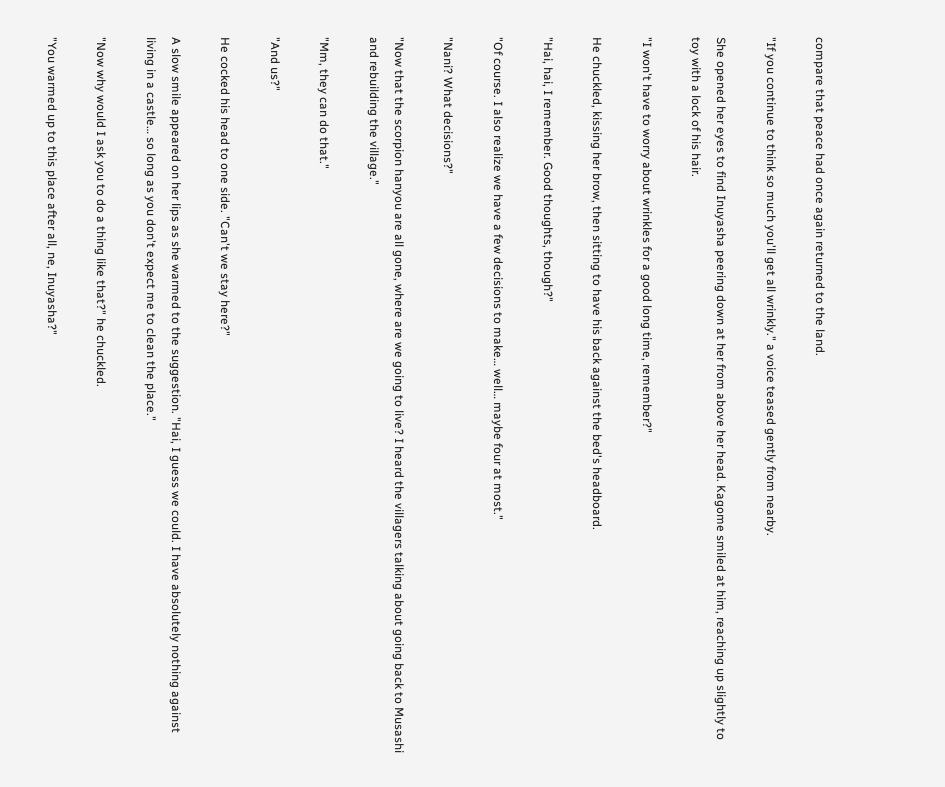compare that peace had once again returned to the land.

"If you continue to think so much you'll get all wrinkly." a voice teased gently from nearby.

She opened her eyes to find Inuyasha peering down at her from above her head. Kagome smiled at him, reaching up slightly to toy with a lock of his hair.

"I won't have to worry about wrinkles for a good long time, remember?"

He chuckled, kissing her brow, then sitting to have his back against the bed's headboard.

"Hai, hai, I remember. Good thoughts, though?"

"Of course. I also realize we have a few decisions to make… well… maybe four at most."

"Nani? What decisions?"

"Now that the scorpion hanyou are all gone, where are we going to live? I heard the villagers talking about going back to Musashi and rebuilding the village."

"Mm, they can do that."

"And us?"

He cocked his head to one side. "Can't we stay here?"

A slow smile appeared on her lips as she warmed to the suggestion. "Hai, I guess we could. I have absolutely nothing against living in a castle… so long as you don't expect me to clean the place."

"Now why would I ask you to do a thing like that?" he chuckled.

"You warmed up to this place after all, ne, Inuyasha?"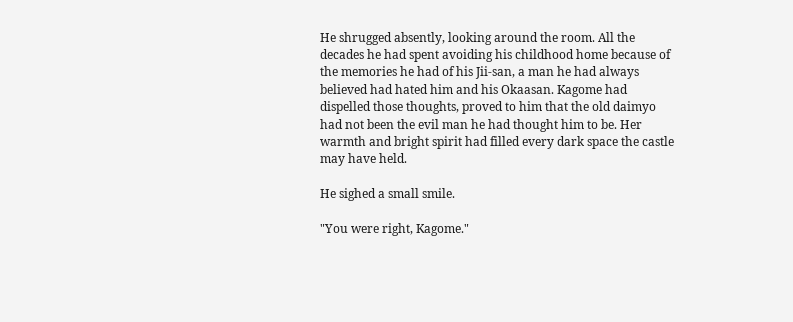He shrugged absently, looking around the room. All the decades he had spent avoiding his childhood home because of the memories he had of his Jii-san, a man he had always believed had hated him and his Okaasan. Kagome had dispelled those thoughts, proved to him that the old daimyo had not been the evil man he had thought him to be. Her warmth and bright spirit had filled every dark space the castle may have held.

He sighed a small smile.

"You were right, Kagome."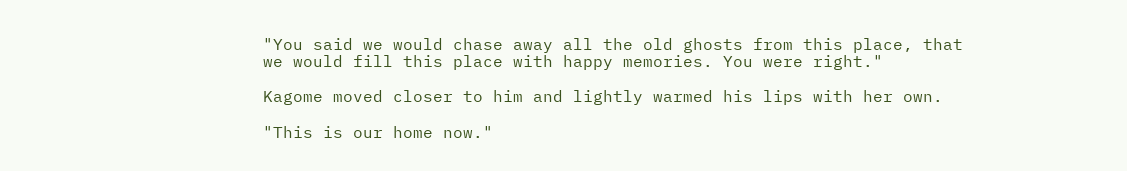"You said we would chase away all the old ghosts from this place, that we would fill this place with happy memories. You were right."

Kagome moved closer to him and lightly warmed his lips with her own.

"This is our home now."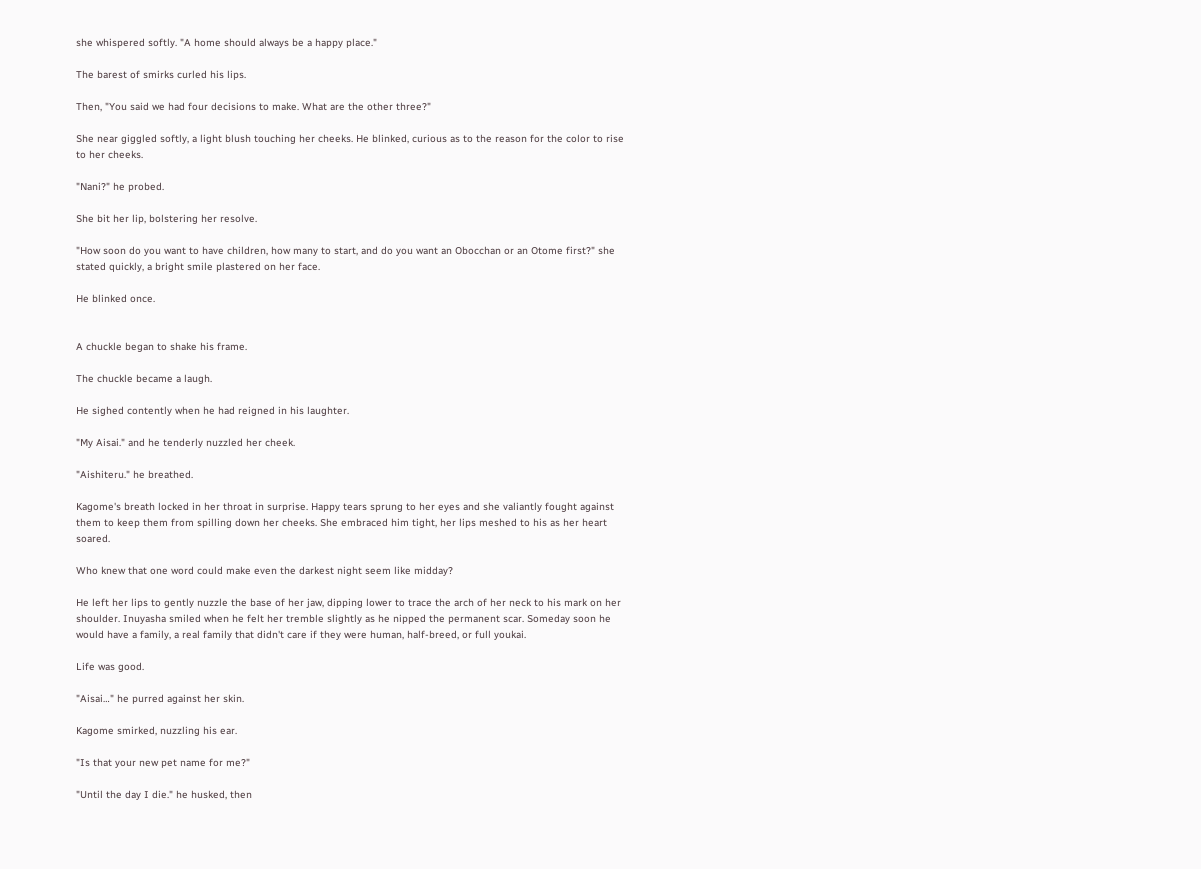she whispered softly. "A home should always be a happy place."

The barest of smirks curled his lips.

Then, "You said we had four decisions to make. What are the other three?"

She near giggled softly, a light blush touching her cheeks. He blinked, curious as to the reason for the color to rise to her cheeks.

"Nani?" he probed.

She bit her lip, bolstering her resolve.

"How soon do you want to have children, how many to start, and do you want an Obocchan or an Otome first?" she stated quickly, a bright smile plastered on her face.

He blinked once.


A chuckle began to shake his frame.

The chuckle became a laugh.

He sighed contently when he had reigned in his laughter.

"My Aisai." and he tenderly nuzzled her cheek.

"Aishiteru." he breathed.

Kagome's breath locked in her throat in surprise. Happy tears sprung to her eyes and she valiantly fought against them to keep them from spilling down her cheeks. She embraced him tight, her lips meshed to his as her heart soared.

Who knew that one word could make even the darkest night seem like midday?

He left her lips to gently nuzzle the base of her jaw, dipping lower to trace the arch of her neck to his mark on her shoulder. Inuyasha smiled when he felt her tremble slightly as he nipped the permanent scar. Someday soon he would have a family, a real family that didn't care if they were human, half-breed, or full youkai.

Life was good.

"Aisai…" he purred against her skin.

Kagome smirked, nuzzling his ear.

"Is that your new pet name for me?"

"Until the day I die." he husked, then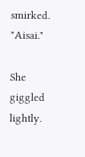smirked. "Aisai."

She giggled lightly.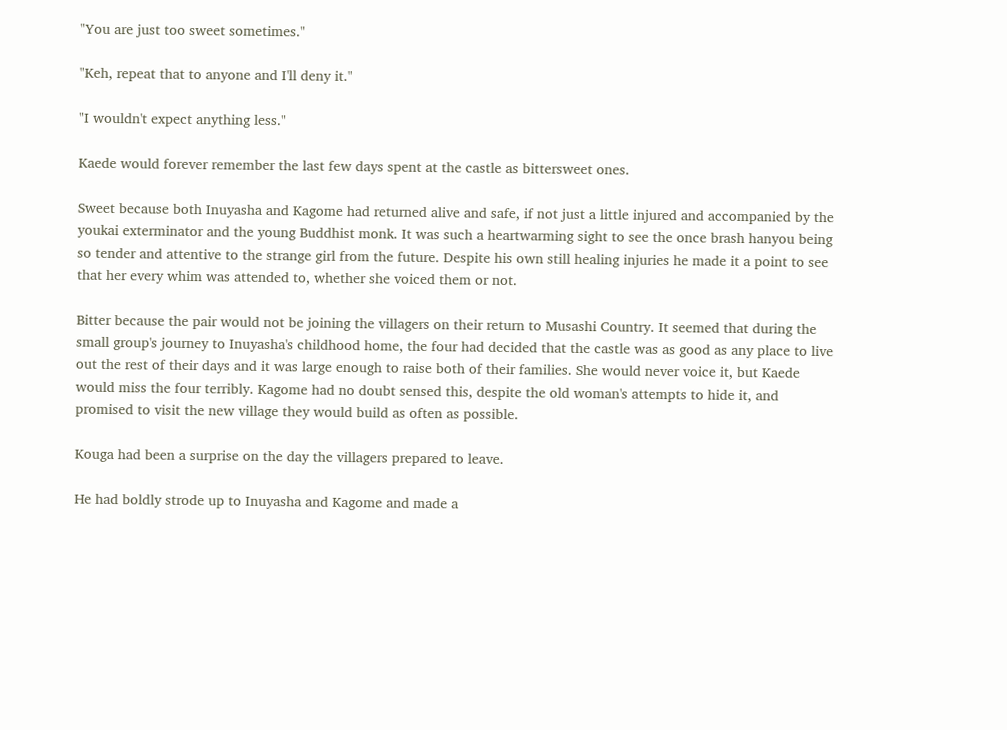"You are just too sweet sometimes."

"Keh, repeat that to anyone and I'll deny it."

"I wouldn't expect anything less."

Kaede would forever remember the last few days spent at the castle as bittersweet ones.

Sweet because both Inuyasha and Kagome had returned alive and safe, if not just a little injured and accompanied by the youkai exterminator and the young Buddhist monk. It was such a heartwarming sight to see the once brash hanyou being so tender and attentive to the strange girl from the future. Despite his own still healing injuries he made it a point to see that her every whim was attended to, whether she voiced them or not.

Bitter because the pair would not be joining the villagers on their return to Musashi Country. It seemed that during the small group's journey to Inuyasha's childhood home, the four had decided that the castle was as good as any place to live out the rest of their days and it was large enough to raise both of their families. She would never voice it, but Kaede would miss the four terribly. Kagome had no doubt sensed this, despite the old woman's attempts to hide it, and promised to visit the new village they would build as often as possible.

Kouga had been a surprise on the day the villagers prepared to leave.

He had boldly strode up to Inuyasha and Kagome and made a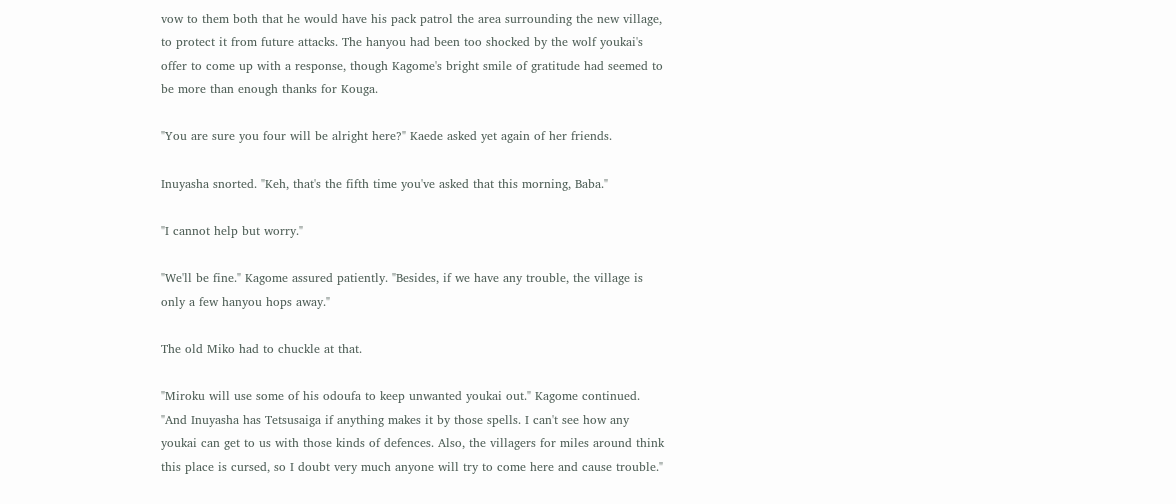vow to them both that he would have his pack patrol the area surrounding the new village, to protect it from future attacks. The hanyou had been too shocked by the wolf youkai's offer to come up with a response, though Kagome's bright smile of gratitude had seemed to be more than enough thanks for Kouga.

"You are sure you four will be alright here?" Kaede asked yet again of her friends.

Inuyasha snorted. "Keh, that's the fifth time you've asked that this morning, Baba."

"I cannot help but worry."

"We'll be fine." Kagome assured patiently. "Besides, if we have any trouble, the village is only a few hanyou hops away."

The old Miko had to chuckle at that.

"Miroku will use some of his odoufa to keep unwanted youkai out." Kagome continued. "And Inuyasha has Tetsusaiga if anything makes it by those spells. I can't see how any youkai can get to us with those kinds of defences. Also, the villagers for miles around think this place is cursed, so I doubt very much anyone will try to come here and cause trouble."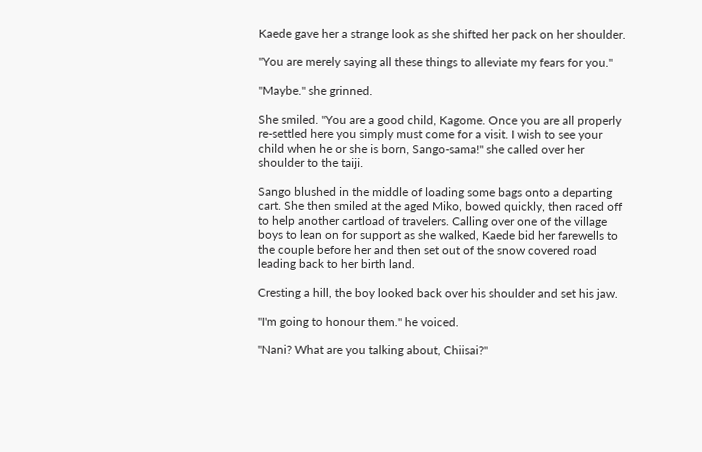Kaede gave her a strange look as she shifted her pack on her shoulder.

"You are merely saying all these things to alleviate my fears for you."

"Maybe." she grinned.

She smiled. "You are a good child, Kagome. Once you are all properly re-settled here you simply must come for a visit. I wish to see your child when he or she is born, Sango-sama!" she called over her shoulder to the taiji.

Sango blushed in the middle of loading some bags onto a departing cart. She then smiled at the aged Miko, bowed quickly, then raced off to help another cartload of travelers. Calling over one of the village boys to lean on for support as she walked, Kaede bid her farewells to the couple before her and then set out of the snow covered road leading back to her birth land.

Cresting a hill, the boy looked back over his shoulder and set his jaw.

"I'm going to honour them." he voiced.

"Nani? What are you talking about, Chiisai?"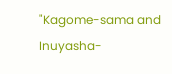"Kagome-sama and Inuyasha-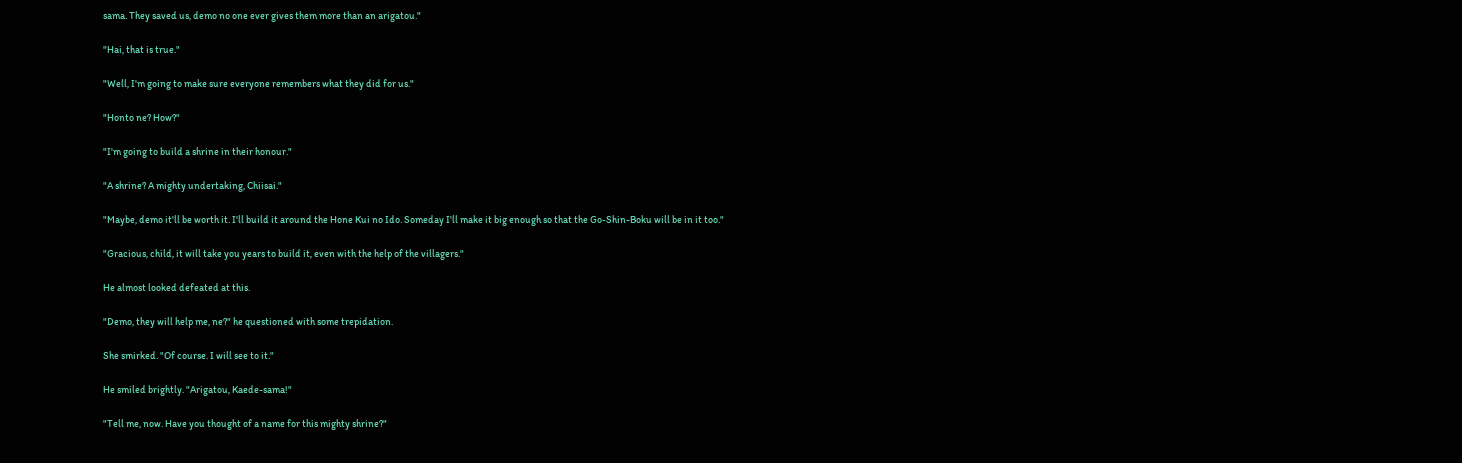sama. They saved us, demo no one ever gives them more than an arigatou."

"Hai, that is true."

"Well, I'm going to make sure everyone remembers what they did for us."

"Honto ne? How?"

"I'm going to build a shrine in their honour."

"A shrine? A mighty undertaking, Chiisai."

"Maybe, demo it'll be worth it. I'll build it around the Hone Kui no Ido. Someday I'll make it big enough so that the Go-Shin-Boku will be in it too."

"Gracious, child, it will take you years to build it, even with the help of the villagers."

He almost looked defeated at this.

"Demo, they will help me, ne?" he questioned with some trepidation.

She smirked. "Of course. I will see to it."

He smiled brightly. "Arigatou, Kaede-sama!"

"Tell me, now. Have you thought of a name for this mighty shrine?"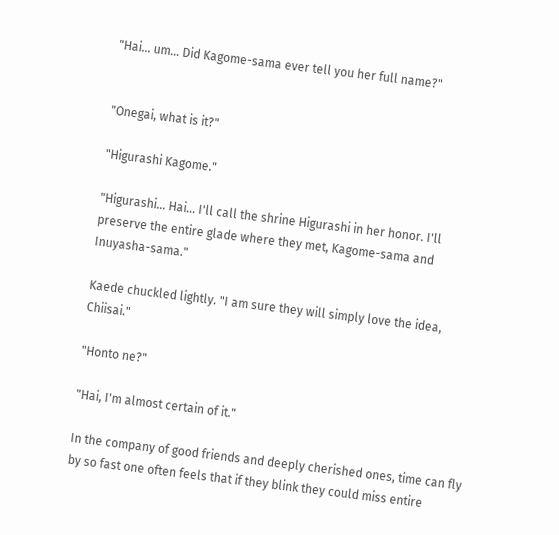"Hai… um… Did Kagome-sama ever tell you her full name?"


"Onegai, what is it?"

"Higurashi Kagome."

"Higurashi… Hai… I'll call the shrine Higurashi in her honor. I'll preserve the entire glade where they met, Kagome-sama and Inuyasha-sama."

Kaede chuckled lightly. "I am sure they will simply love the idea, Chiisai."

"Honto ne?"

"Hai, I'm almost certain of it."

In the company of good friends and deeply cherished ones, time can fly by so fast one often feels that if they blink they could miss entire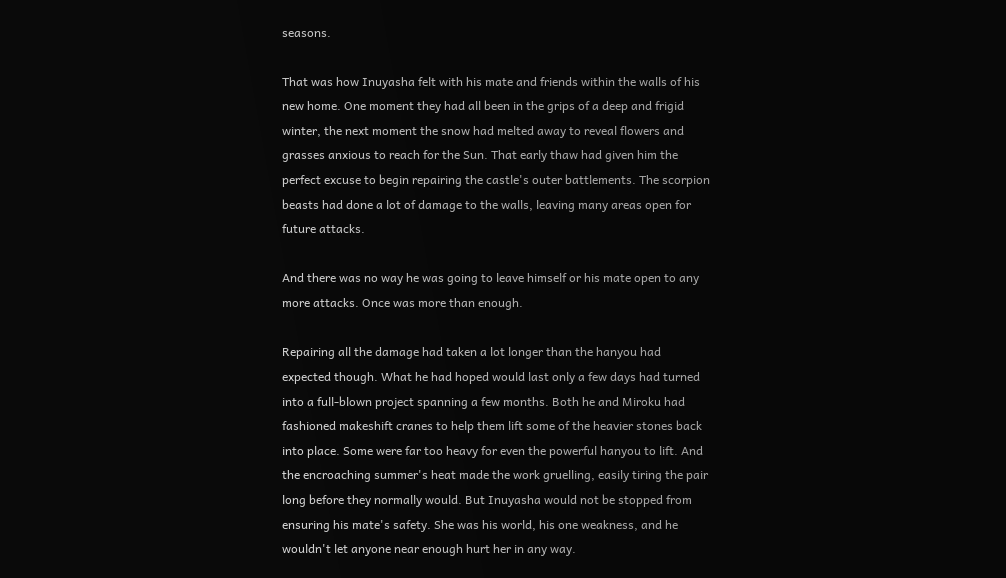seasons.

That was how Inuyasha felt with his mate and friends within the walls of his new home. One moment they had all been in the grips of a deep and frigid winter, the next moment the snow had melted away to reveal flowers and grasses anxious to reach for the Sun. That early thaw had given him the perfect excuse to begin repairing the castle's outer battlements. The scorpion beasts had done a lot of damage to the walls, leaving many areas open for future attacks.

And there was no way he was going to leave himself or his mate open to any more attacks. Once was more than enough.

Repairing all the damage had taken a lot longer than the hanyou had expected though. What he had hoped would last only a few days had turned into a full-blown project spanning a few months. Both he and Miroku had fashioned makeshift cranes to help them lift some of the heavier stones back into place. Some were far too heavy for even the powerful hanyou to lift. And the encroaching summer's heat made the work gruelling, easily tiring the pair long before they normally would. But Inuyasha would not be stopped from ensuring his mate's safety. She was his world, his one weakness, and he wouldn't let anyone near enough hurt her in any way.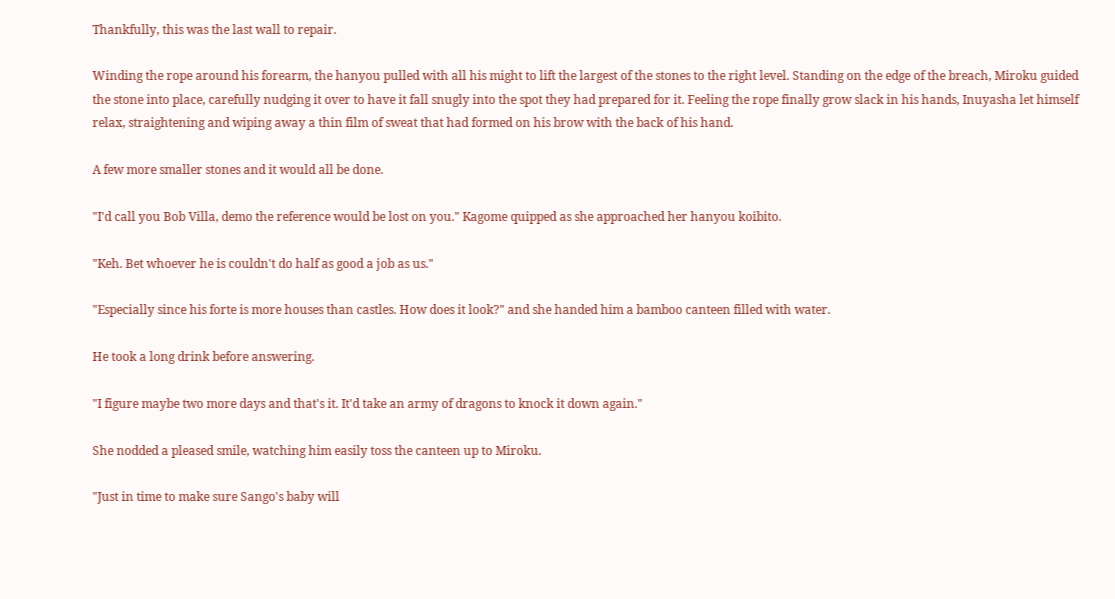Thankfully, this was the last wall to repair.

Winding the rope around his forearm, the hanyou pulled with all his might to lift the largest of the stones to the right level. Standing on the edge of the breach, Miroku guided the stone into place, carefully nudging it over to have it fall snugly into the spot they had prepared for it. Feeling the rope finally grow slack in his hands, Inuyasha let himself relax, straightening and wiping away a thin film of sweat that had formed on his brow with the back of his hand.

A few more smaller stones and it would all be done.

"I'd call you Bob Villa, demo the reference would be lost on you." Kagome quipped as she approached her hanyou koibito.

"Keh. Bet whoever he is couldn't do half as good a job as us."

"Especially since his forte is more houses than castles. How does it look?" and she handed him a bamboo canteen filled with water.

He took a long drink before answering.

"I figure maybe two more days and that's it. It'd take an army of dragons to knock it down again."

She nodded a pleased smile, watching him easily toss the canteen up to Miroku.

"Just in time to make sure Sango's baby will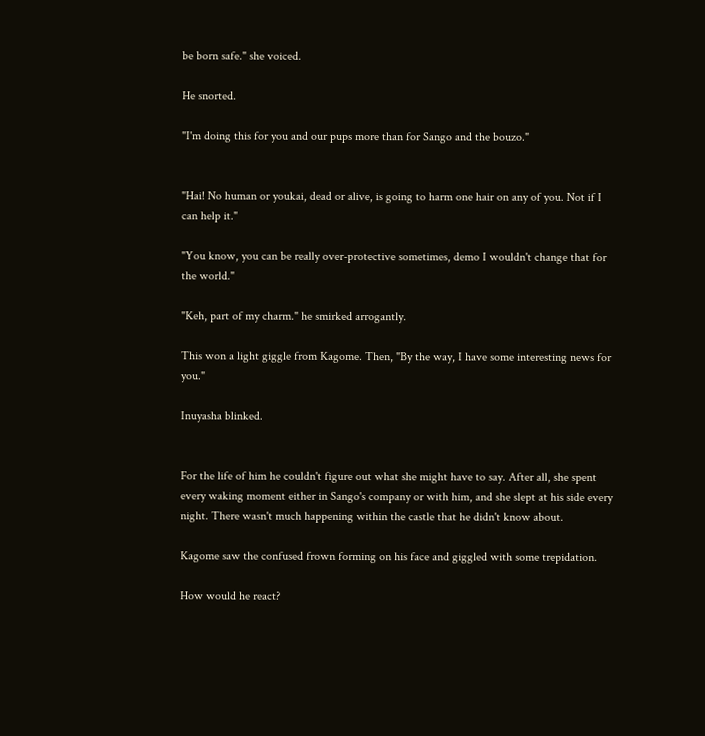be born safe." she voiced.

He snorted.

"I'm doing this for you and our pups more than for Sango and the bouzo."


"Hai! No human or youkai, dead or alive, is going to harm one hair on any of you. Not if I can help it."

"You know, you can be really over-protective sometimes, demo I wouldn't change that for the world."

"Keh, part of my charm." he smirked arrogantly.

This won a light giggle from Kagome. Then, "By the way, I have some interesting news for you."

Inuyasha blinked.


For the life of him he couldn't figure out what she might have to say. After all, she spent every waking moment either in Sango's company or with him, and she slept at his side every night. There wasn't much happening within the castle that he didn't know about.

Kagome saw the confused frown forming on his face and giggled with some trepidation.

How would he react?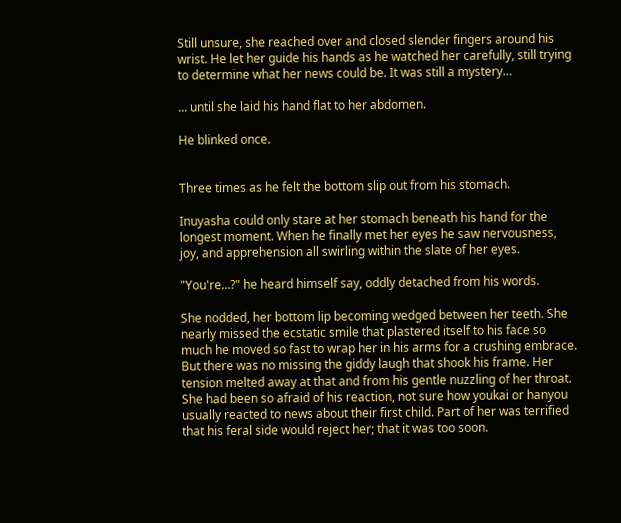Still unsure, she reached over and closed slender fingers around his wrist. He let her guide his hands as he watched her carefully, still trying to determine what her news could be. It was still a mystery…

… until she laid his hand flat to her abdomen.

He blinked once.


Three times as he felt the bottom slip out from his stomach.

Inuyasha could only stare at her stomach beneath his hand for the longest moment. When he finally met her eyes he saw nervousness, joy, and apprehension all swirling within the slate of her eyes.

"You're…?" he heard himself say, oddly detached from his words.

She nodded, her bottom lip becoming wedged between her teeth. She nearly missed the ecstatic smile that plastered itself to his face so much he moved so fast to wrap her in his arms for a crushing embrace. But there was no missing the giddy laugh that shook his frame. Her tension melted away at that and from his gentle nuzzling of her throat. She had been so afraid of his reaction, not sure how youkai or hanyou usually reacted to news about their first child. Part of her was terrified that his feral side would reject her; that it was too soon.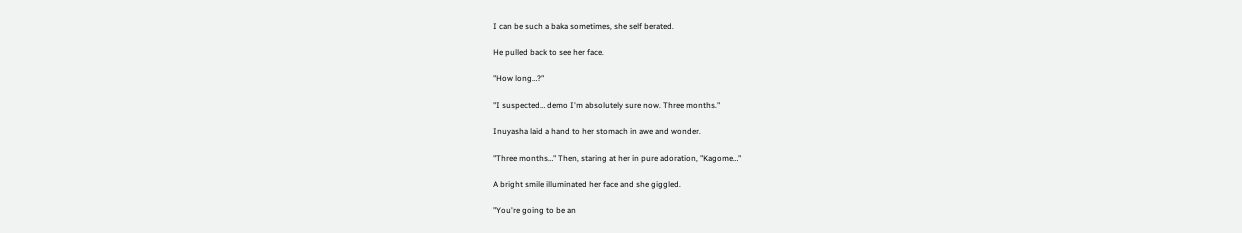I can be such a baka sometimes, she self berated.

He pulled back to see her face.

"How long…?"

"I suspected… demo I'm absolutely sure now. Three months."

Inuyasha laid a hand to her stomach in awe and wonder.

"Three months…" Then, staring at her in pure adoration, "Kagome…"

A bright smile illuminated her face and she giggled.

"You're going to be an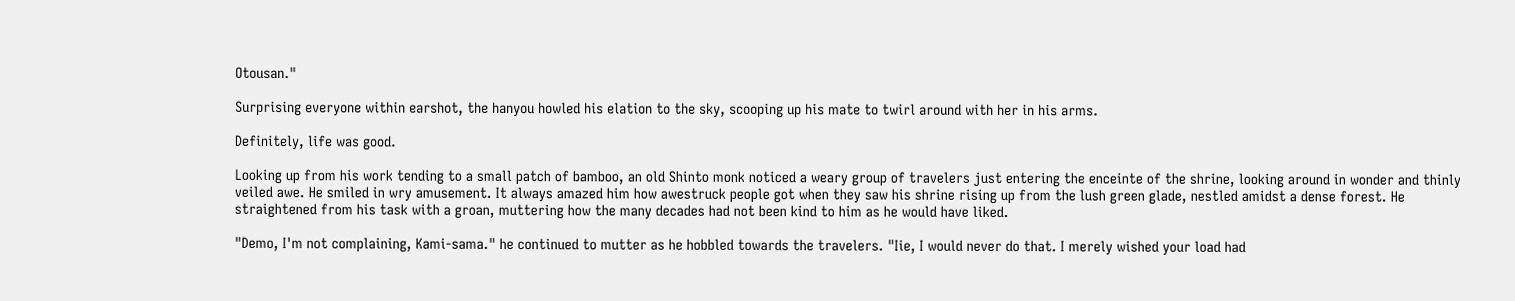Otousan."

Surprising everyone within earshot, the hanyou howled his elation to the sky, scooping up his mate to twirl around with her in his arms.

Definitely, life was good.

Looking up from his work tending to a small patch of bamboo, an old Shinto monk noticed a weary group of travelers just entering the enceinte of the shrine, looking around in wonder and thinly veiled awe. He smiled in wry amusement. It always amazed him how awestruck people got when they saw his shrine rising up from the lush green glade, nestled amidst a dense forest. He straightened from his task with a groan, muttering how the many decades had not been kind to him as he would have liked.

"Demo, I'm not complaining, Kami-sama." he continued to mutter as he hobbled towards the travelers. "Iie, I would never do that. I merely wished your load had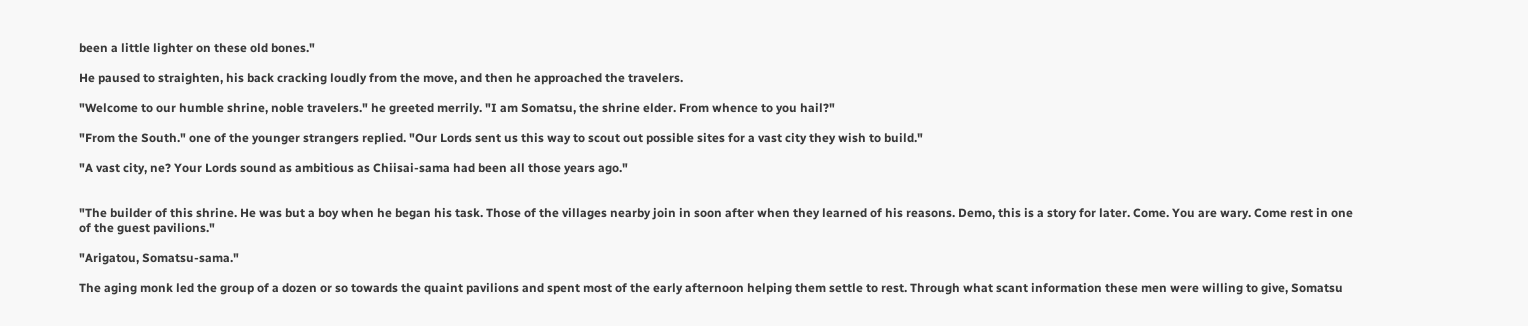been a little lighter on these old bones."

He paused to straighten, his back cracking loudly from the move, and then he approached the travelers.

"Welcome to our humble shrine, noble travelers." he greeted merrily. "I am Somatsu, the shrine elder. From whence to you hail?"

"From the South." one of the younger strangers replied. "Our Lords sent us this way to scout out possible sites for a vast city they wish to build."

"A vast city, ne? Your Lords sound as ambitious as Chiisai-sama had been all those years ago."


"The builder of this shrine. He was but a boy when he began his task. Those of the villages nearby join in soon after when they learned of his reasons. Demo, this is a story for later. Come. You are wary. Come rest in one of the guest pavilions."

"Arigatou, Somatsu-sama."

The aging monk led the group of a dozen or so towards the quaint pavilions and spent most of the early afternoon helping them settle to rest. Through what scant information these men were willing to give, Somatsu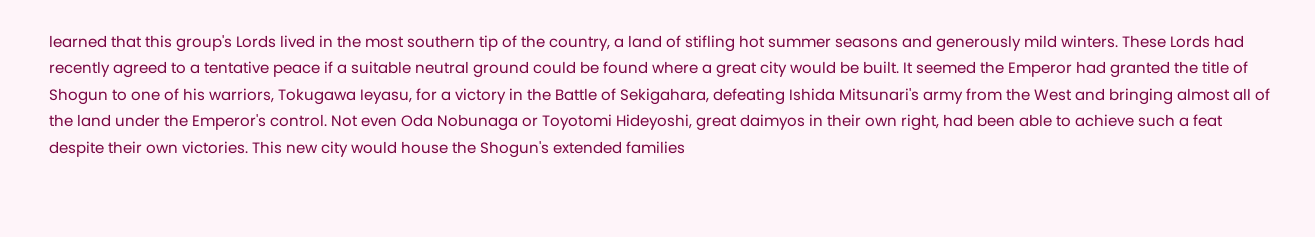learned that this group's Lords lived in the most southern tip of the country, a land of stifling hot summer seasons and generously mild winters. These Lords had recently agreed to a tentative peace if a suitable neutral ground could be found where a great city would be built. It seemed the Emperor had granted the title of Shogun to one of his warriors, Tokugawa Ieyasu, for a victory in the Battle of Sekigahara, defeating Ishida Mitsunari's army from the West and bringing almost all of the land under the Emperor's control. Not even Oda Nobunaga or Toyotomi Hideyoshi, great daimyos in their own right, had been able to achieve such a feat despite their own victories. This new city would house the Shogun's extended families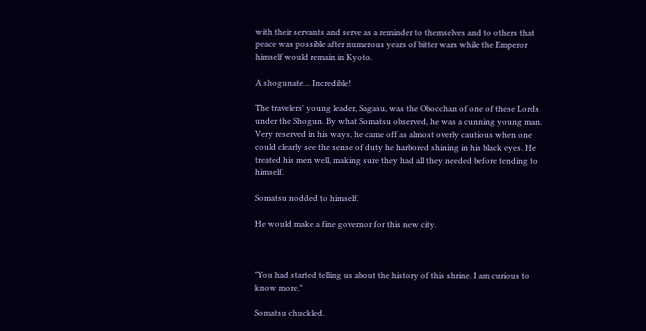with their servants and serve as a reminder to themselves and to others that peace was possible after numerous years of bitter wars while the Emperor himself would remain in Kyoto.

A shogunate… Incredible!

The travelers' young leader, Sagasu, was the Obocchan of one of these Lords under the Shogun. By what Somatsu observed, he was a cunning young man. Very reserved in his ways, he came off as almost overly cautious when one could clearly see the sense of duty he harbored shining in his black eyes. He treated his men well, making sure they had all they needed before tending to himself.

Somatsu nodded to himself.

He would make a fine governor for this new city.



"You had started telling us about the history of this shrine. I am curious to know more."

Somatsu chuckled.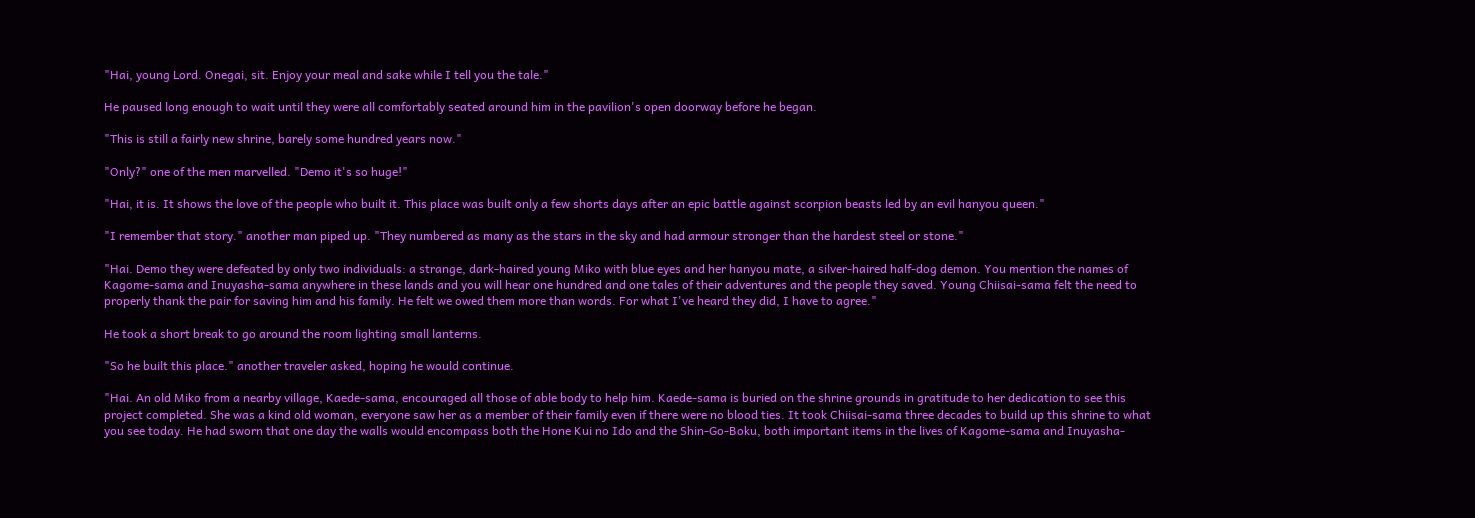"Hai, young Lord. Onegai, sit. Enjoy your meal and sake while I tell you the tale."

He paused long enough to wait until they were all comfortably seated around him in the pavilion's open doorway before he began.

"This is still a fairly new shrine, barely some hundred years now."

"Only?" one of the men marvelled. "Demo it's so huge!"

"Hai, it is. It shows the love of the people who built it. This place was built only a few shorts days after an epic battle against scorpion beasts led by an evil hanyou queen."

"I remember that story." another man piped up. "They numbered as many as the stars in the sky and had armour stronger than the hardest steel or stone."

"Hai. Demo they were defeated by only two individuals: a strange, dark-haired young Miko with blue eyes and her hanyou mate, a silver-haired half-dog demon. You mention the names of Kagome-sama and Inuyasha-sama anywhere in these lands and you will hear one hundred and one tales of their adventures and the people they saved. Young Chiisai-sama felt the need to properly thank the pair for saving him and his family. He felt we owed them more than words. For what I've heard they did, I have to agree."

He took a short break to go around the room lighting small lanterns.

"So he built this place." another traveler asked, hoping he would continue.

"Hai. An old Miko from a nearby village, Kaede-sama, encouraged all those of able body to help him. Kaede-sama is buried on the shrine grounds in gratitude to her dedication to see this project completed. She was a kind old woman, everyone saw her as a member of their family even if there were no blood ties. It took Chiisai-sama three decades to build up this shrine to what you see today. He had sworn that one day the walls would encompass both the Hone Kui no Ido and the Shin-Go-Boku, both important items in the lives of Kagome-sama and Inuyasha-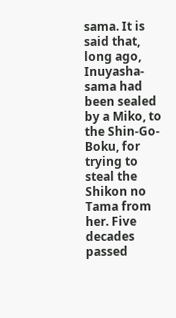sama. It is said that, long ago, Inuyasha-sama had been sealed by a Miko, to the Shin-Go-Boku, for trying to steal the Shikon no Tama from her. Five decades passed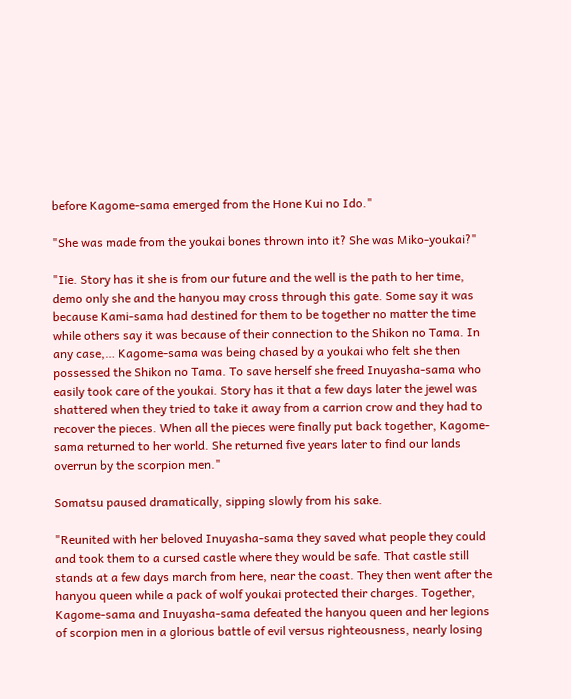before Kagome-sama emerged from the Hone Kui no Ido."

"She was made from the youkai bones thrown into it? She was Miko-youkai?"

"Iie. Story has it she is from our future and the well is the path to her time, demo only she and the hanyou may cross through this gate. Some say it was because Kami-sama had destined for them to be together no matter the time while others say it was because of their connection to the Shikon no Tama. In any case,… Kagome-sama was being chased by a youkai who felt she then possessed the Shikon no Tama. To save herself she freed Inuyasha-sama who easily took care of the youkai. Story has it that a few days later the jewel was shattered when they tried to take it away from a carrion crow and they had to recover the pieces. When all the pieces were finally put back together, Kagome-sama returned to her world. She returned five years later to find our lands overrun by the scorpion men."

Somatsu paused dramatically, sipping slowly from his sake.

"Reunited with her beloved Inuyasha-sama they saved what people they could and took them to a cursed castle where they would be safe. That castle still stands at a few days march from here, near the coast. They then went after the hanyou queen while a pack of wolf youkai protected their charges. Together, Kagome-sama and Inuyasha-sama defeated the hanyou queen and her legions of scorpion men in a glorious battle of evil versus righteousness, nearly losing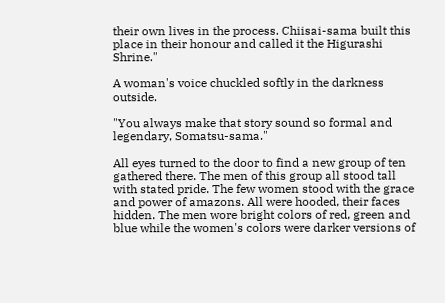their own lives in the process. Chiisai-sama built this place in their honour and called it the Higurashi Shrine."

A woman's voice chuckled softly in the darkness outside.

"You always make that story sound so formal and legendary, Somatsu-sama."

All eyes turned to the door to find a new group of ten gathered there. The men of this group all stood tall with stated pride. The few women stood with the grace and power of amazons. All were hooded, their faces hidden. The men wore bright colors of red, green and blue while the women's colors were darker versions of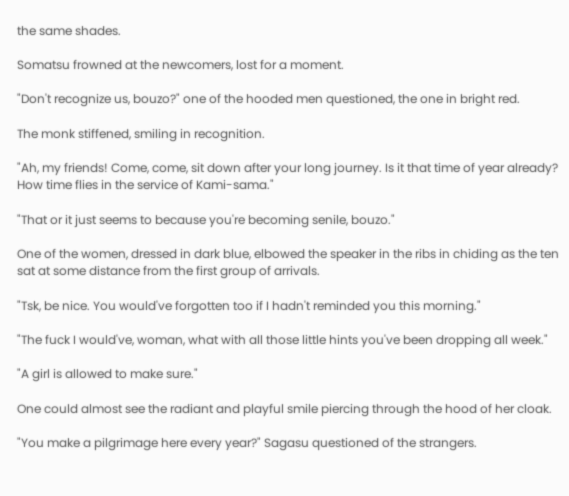the same shades.

Somatsu frowned at the newcomers, lost for a moment.

"Don't recognize us, bouzo?" one of the hooded men questioned, the one in bright red.

The monk stiffened, smiling in recognition.

"Ah, my friends! Come, come, sit down after your long journey. Is it that time of year already? How time flies in the service of Kami-sama."

"That or it just seems to because you're becoming senile, bouzo."

One of the women, dressed in dark blue, elbowed the speaker in the ribs in chiding as the ten sat at some distance from the first group of arrivals.

"Tsk, be nice. You would've forgotten too if I hadn't reminded you this morning."

"The fuck I would've, woman, what with all those little hints you've been dropping all week."

"A girl is allowed to make sure."

One could almost see the radiant and playful smile piercing through the hood of her cloak.

"You make a pilgrimage here every year?" Sagasu questioned of the strangers.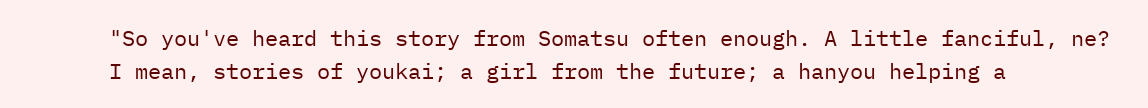"So you've heard this story from Somatsu often enough. A little fanciful, ne? I mean, stories of youkai; a girl from the future; a hanyou helping a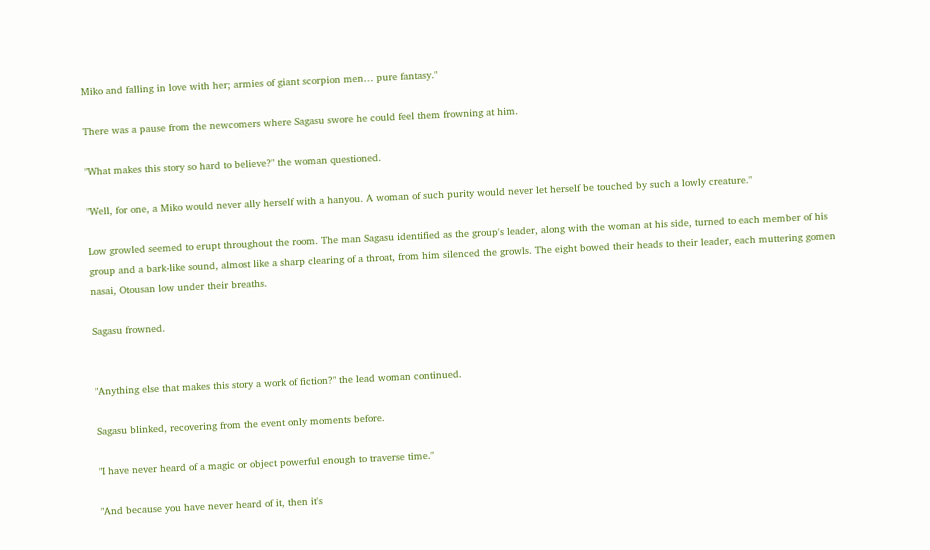Miko and falling in love with her; armies of giant scorpion men… pure fantasy."

There was a pause from the newcomers where Sagasu swore he could feel them frowning at him.

"What makes this story so hard to believe?" the woman questioned.

"Well, for one, a Miko would never ally herself with a hanyou. A woman of such purity would never let herself be touched by such a lowly creature."

Low growled seemed to erupt throughout the room. The man Sagasu identified as the group's leader, along with the woman at his side, turned to each member of his group and a bark-like sound, almost like a sharp clearing of a throat, from him silenced the growls. The eight bowed their heads to their leader, each muttering gomen nasai, Otousan low under their breaths.

Sagasu frowned.


"Anything else that makes this story a work of fiction?" the lead woman continued.

Sagasu blinked, recovering from the event only moments before.

"I have never heard of a magic or object powerful enough to traverse time."

"And because you have never heard of it, then it's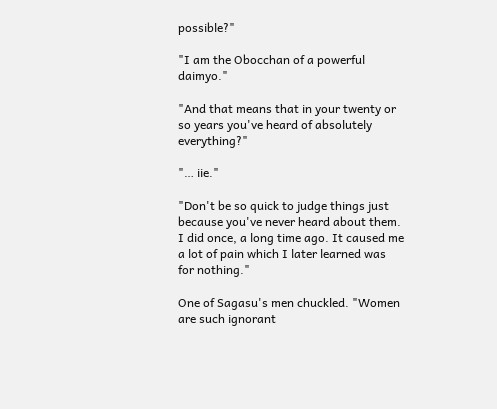possible?"

"I am the Obocchan of a powerful daimyo."

"And that means that in your twenty or so years you've heard of absolutely everything?"

"… iie."

"Don't be so quick to judge things just because you've never heard about them. I did once, a long time ago. It caused me a lot of pain which I later learned was for nothing."

One of Sagasu's men chuckled. "Women are such ignorant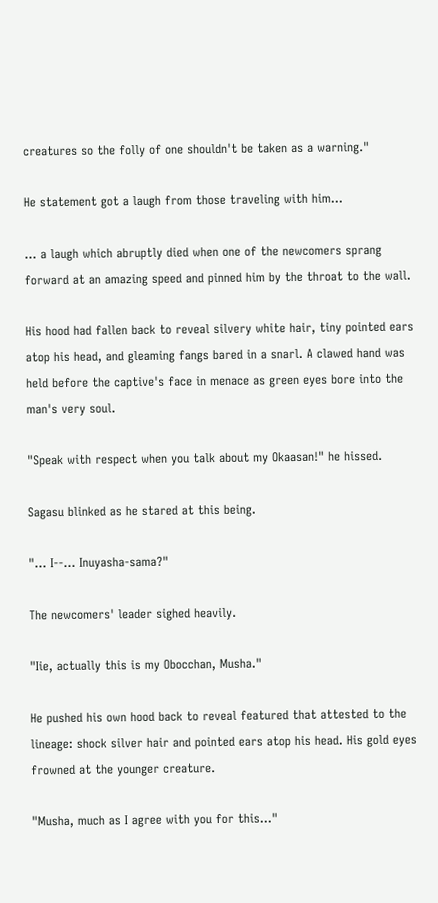creatures so the folly of one shouldn't be taken as a warning."

He statement got a laugh from those traveling with him…

… a laugh which abruptly died when one of the newcomers sprang forward at an amazing speed and pinned him by the throat to the wall.

His hood had fallen back to reveal silvery white hair, tiny pointed ears atop his head, and gleaming fangs bared in a snarl. A clawed hand was held before the captive's face in menace as green eyes bore into the man's very soul.

"Speak with respect when you talk about my Okaasan!" he hissed.

Sagasu blinked as he stared at this being.

"… I--… Inuyasha-sama?"

The newcomers' leader sighed heavily.

"Iie, actually this is my Obocchan, Musha."

He pushed his own hood back to reveal featured that attested to the lineage: shock silver hair and pointed ears atop his head. His gold eyes frowned at the younger creature.

"Musha, much as I agree with you for this…"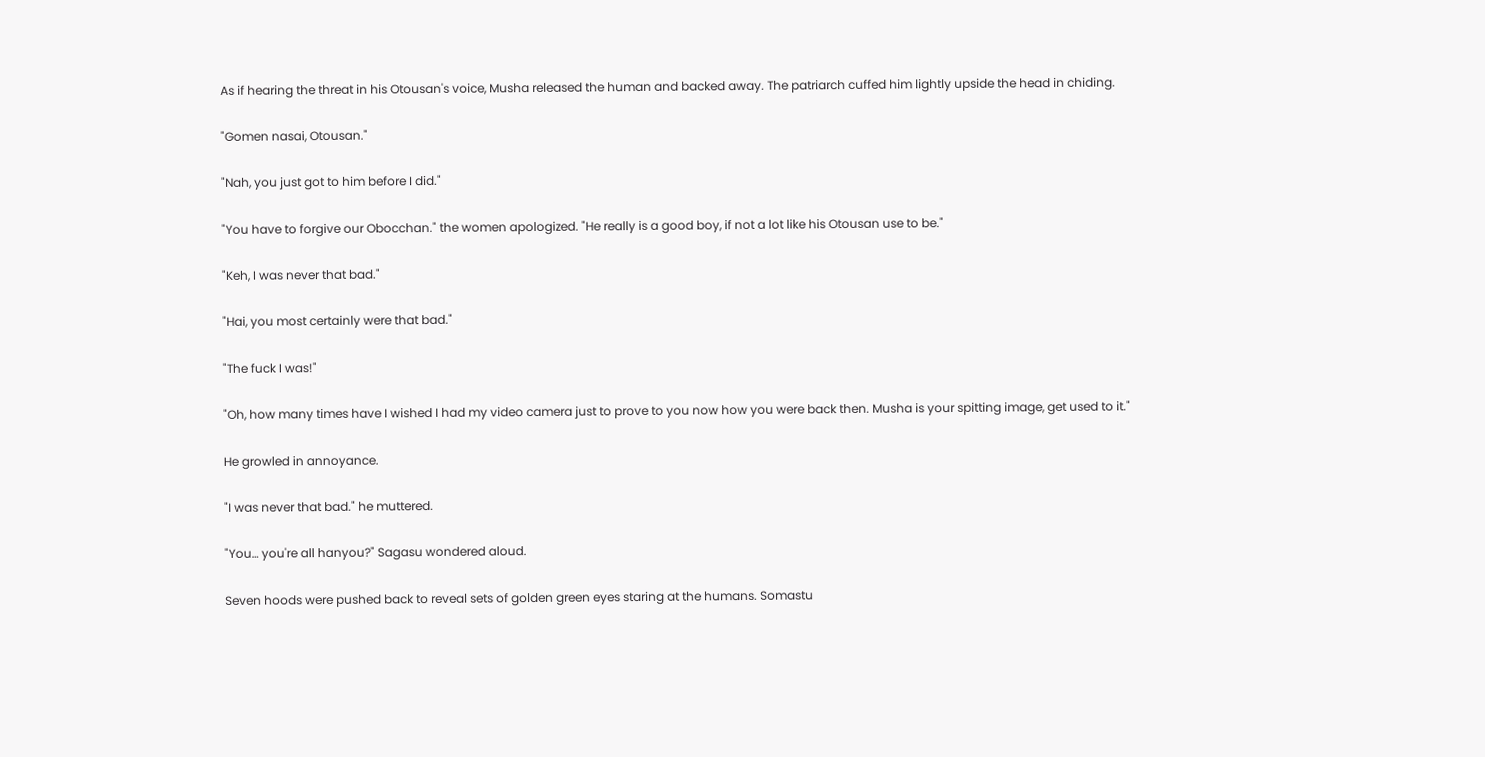As if hearing the threat in his Otousan's voice, Musha released the human and backed away. The patriarch cuffed him lightly upside the head in chiding.

"Gomen nasai, Otousan."

"Nah, you just got to him before I did."

"You have to forgive our Obocchan." the women apologized. "He really is a good boy, if not a lot like his Otousan use to be."

"Keh, I was never that bad."

"Hai, you most certainly were that bad."

"The fuck I was!"

"Oh, how many times have I wished I had my video camera just to prove to you now how you were back then. Musha is your spitting image, get used to it."

He growled in annoyance.

"I was never that bad." he muttered.

"You… you're all hanyou?" Sagasu wondered aloud.

Seven hoods were pushed back to reveal sets of golden green eyes staring at the humans. Somastu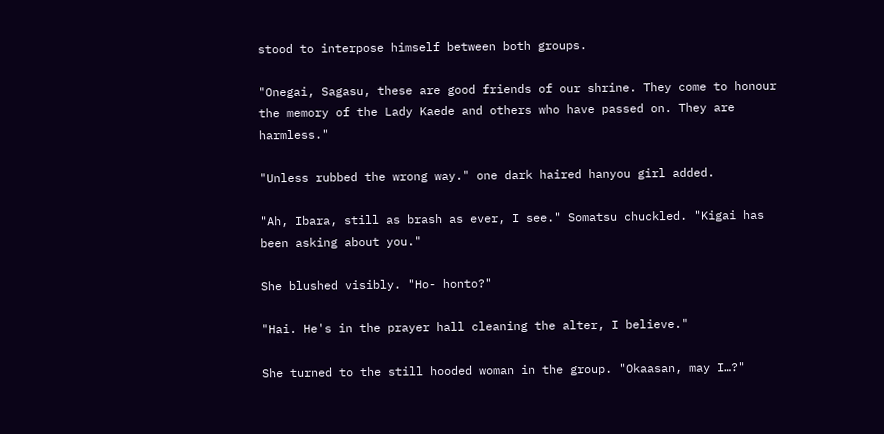stood to interpose himself between both groups.

"Onegai, Sagasu, these are good friends of our shrine. They come to honour the memory of the Lady Kaede and others who have passed on. They are harmless."

"Unless rubbed the wrong way." one dark haired hanyou girl added.

"Ah, Ibara, still as brash as ever, I see." Somatsu chuckled. "Kigai has been asking about you."

She blushed visibly. "Ho- honto?"

"Hai. He's in the prayer hall cleaning the alter, I believe."

She turned to the still hooded woman in the group. "Okaasan, may I…?"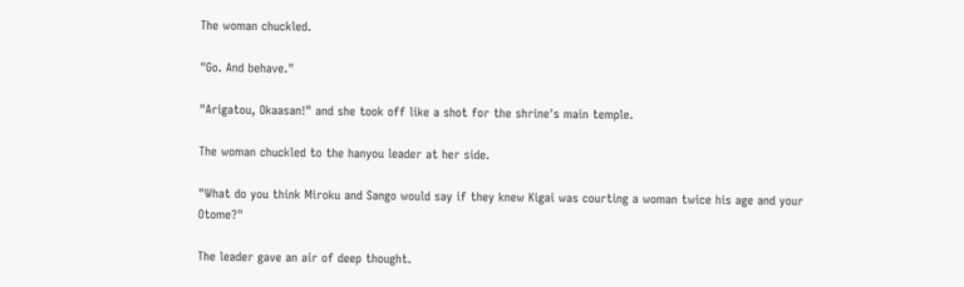The woman chuckled.

"Go. And behave."

"Arigatou, Okaasan!" and she took off like a shot for the shrine's main temple.

The woman chuckled to the hanyou leader at her side.

"What do you think Miroku and Sango would say if they knew Kigai was courting a woman twice his age and your Otome?"

The leader gave an air of deep thought.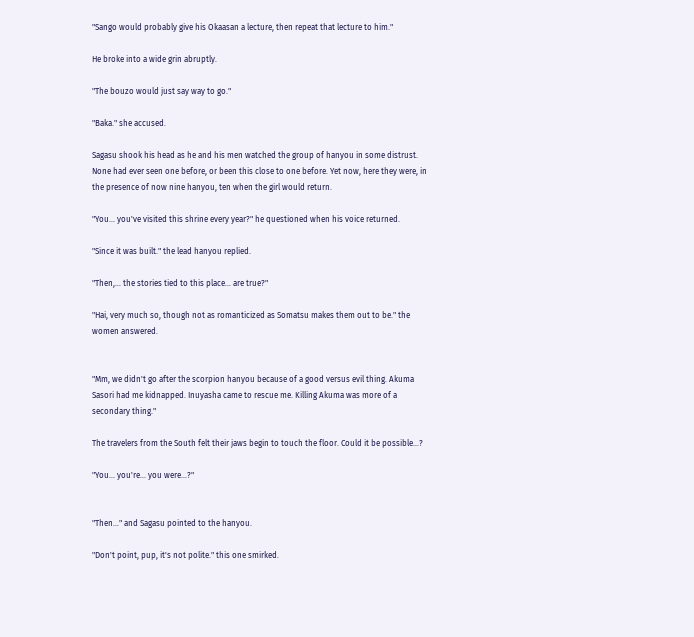"Sango would probably give his Okaasan a lecture, then repeat that lecture to him."

He broke into a wide grin abruptly.

"The bouzo would just say way to go."

"Baka." she accused.

Sagasu shook his head as he and his men watched the group of hanyou in some distrust. None had ever seen one before, or been this close to one before. Yet now, here they were, in the presence of now nine hanyou, ten when the girl would return.

"You… you've visited this shrine every year?" he questioned when his voice returned.

"Since it was built." the lead hanyou replied.

"Then,… the stories tied to this place… are true?"

"Hai, very much so, though not as romanticized as Somatsu makes them out to be." the women answered.


"Mm, we didn't go after the scorpion hanyou because of a good versus evil thing. Akuma Sasori had me kidnapped. Inuyasha came to rescue me. Killing Akuma was more of a secondary thing."

The travelers from the South felt their jaws begin to touch the floor. Could it be possible…?

"You… you're… you were…?"


"Then…" and Sagasu pointed to the hanyou.

"Don't point, pup, it's not polite." this one smirked.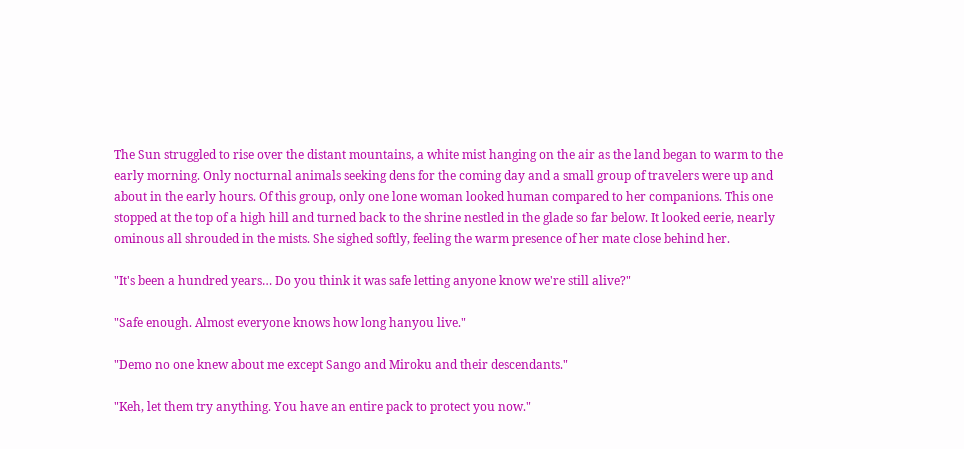The Sun struggled to rise over the distant mountains, a white mist hanging on the air as the land began to warm to the early morning. Only nocturnal animals seeking dens for the coming day and a small group of travelers were up and about in the early hours. Of this group, only one lone woman looked human compared to her companions. This one stopped at the top of a high hill and turned back to the shrine nestled in the glade so far below. It looked eerie, nearly ominous all shrouded in the mists. She sighed softly, feeling the warm presence of her mate close behind her.

"It's been a hundred years… Do you think it was safe letting anyone know we're still alive?"

"Safe enough. Almost everyone knows how long hanyou live."

"Demo no one knew about me except Sango and Miroku and their descendants."

"Keh, let them try anything. You have an entire pack to protect you now."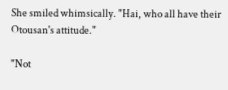She smiled whimsically. "Hai, who all have their Otousan's attitude."

"Not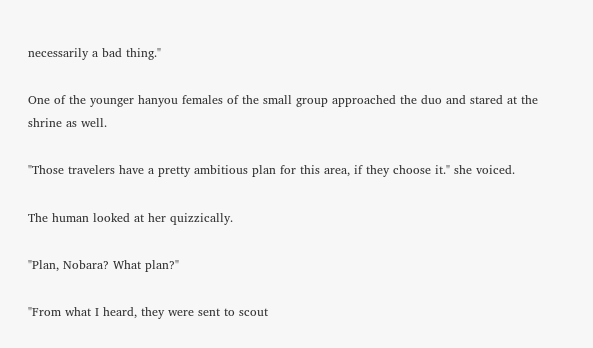necessarily a bad thing."

One of the younger hanyou females of the small group approached the duo and stared at the shrine as well.

"Those travelers have a pretty ambitious plan for this area, if they choose it." she voiced.

The human looked at her quizzically.

"Plan, Nobara? What plan?"

"From what I heard, they were sent to scout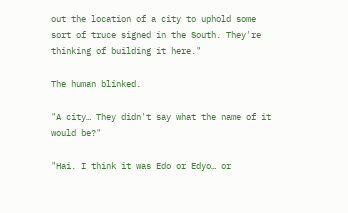out the location of a city to uphold some sort of truce signed in the South. They're thinking of building it here."

The human blinked.

"A city… They didn't say what the name of it would be?"

"Hai. I think it was Edo or Edyo… or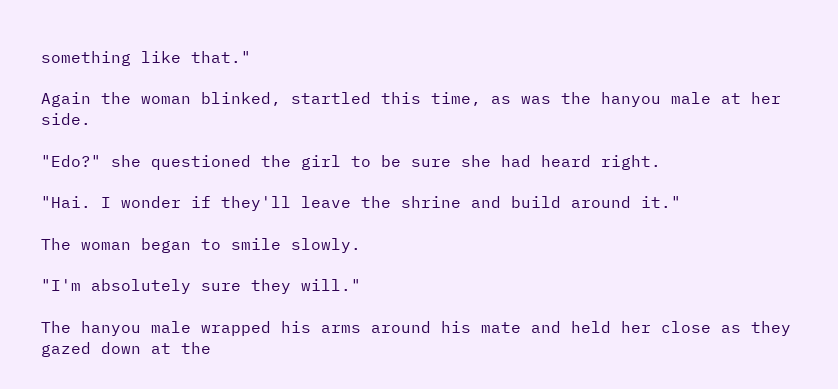something like that."

Again the woman blinked, startled this time, as was the hanyou male at her side.

"Edo?" she questioned the girl to be sure she had heard right.

"Hai. I wonder if they'll leave the shrine and build around it."

The woman began to smile slowly.

"I'm absolutely sure they will."

The hanyou male wrapped his arms around his mate and held her close as they gazed down at the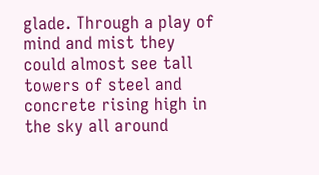glade. Through a play of mind and mist they could almost see tall towers of steel and concrete rising high in the sky all around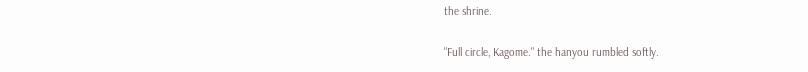the shrine.

"Full circle, Kagome." the hanyou rumbled softly.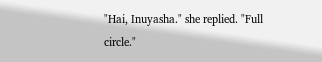"Hai, Inuyasha." she replied. "Full circle."